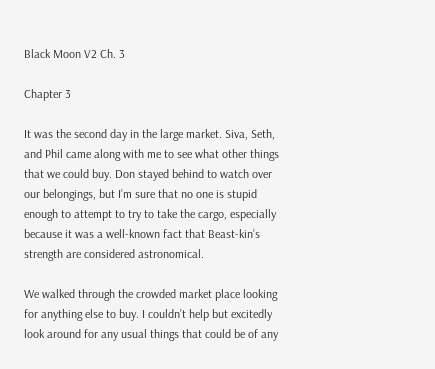Black Moon V2 Ch. 3

Chapter 3

It was the second day in the large market. Siva, Seth, and Phil came along with me to see what other things that we could buy. Don stayed behind to watch over our belongings, but I’m sure that no one is stupid enough to attempt to try to take the cargo, especially because it was a well-known fact that Beast-kin’s strength are considered astronomical.

We walked through the crowded market place looking for anything else to buy. I couldn’t help but excitedly look around for any usual things that could be of any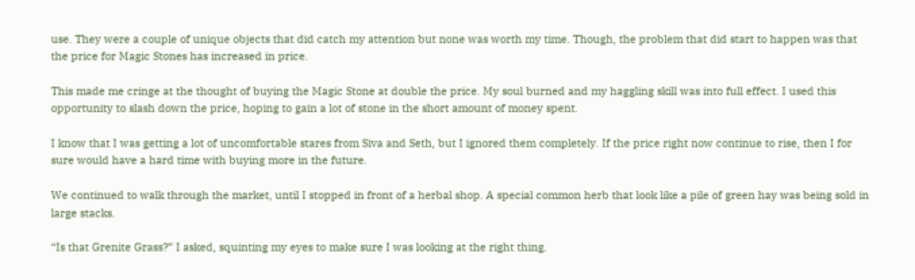use. They were a couple of unique objects that did catch my attention but none was worth my time. Though, the problem that did start to happen was that the price for Magic Stones has increased in price.

This made me cringe at the thought of buying the Magic Stone at double the price. My soul burned and my haggling skill was into full effect. I used this opportunity to slash down the price, hoping to gain a lot of stone in the short amount of money spent.

I know that I was getting a lot of uncomfortable stares from Siva and Seth, but I ignored them completely. If the price right now continue to rise, then I for sure would have a hard time with buying more in the future.

We continued to walk through the market, until I stopped in front of a herbal shop. A special common herb that look like a pile of green hay was being sold in large stacks.

“Is that Grenite Grass?” I asked, squinting my eyes to make sure I was looking at the right thing.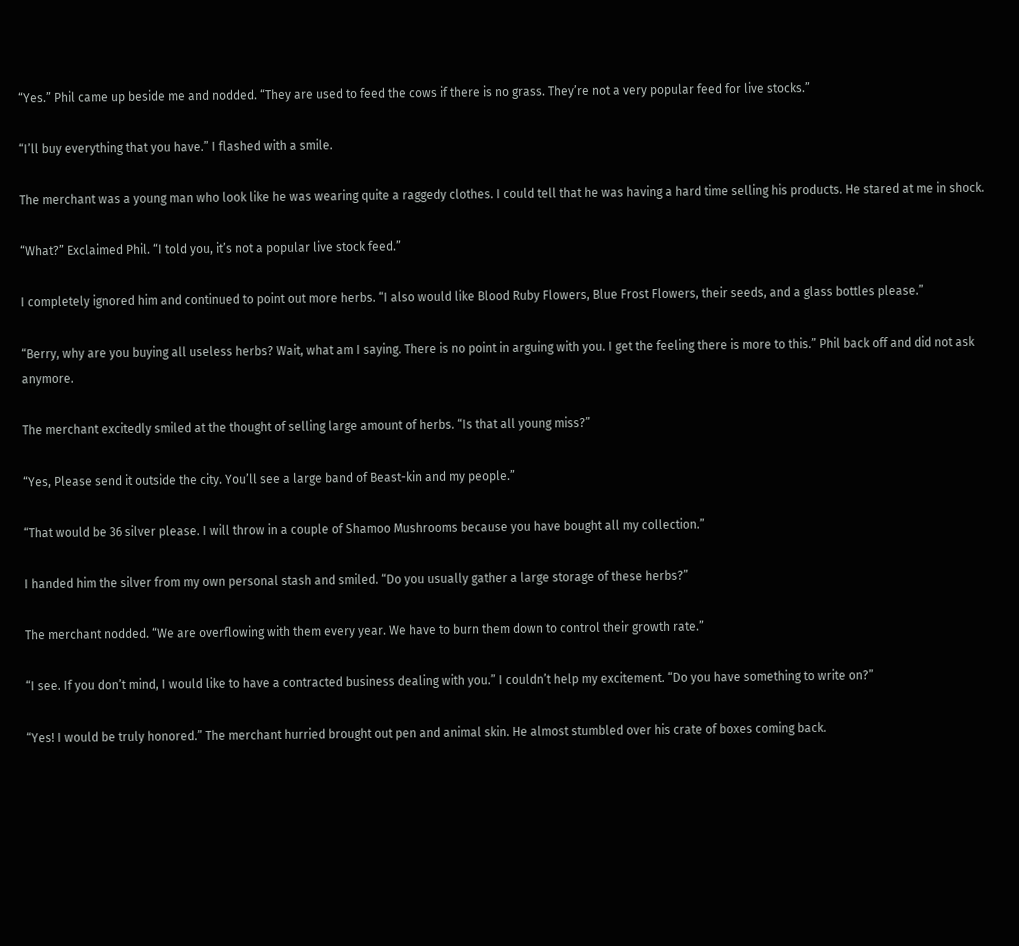“Yes.” Phil came up beside me and nodded. “They are used to feed the cows if there is no grass. They’re not a very popular feed for live stocks.”

“I’ll buy everything that you have.” I flashed with a smile.

The merchant was a young man who look like he was wearing quite a raggedy clothes. I could tell that he was having a hard time selling his products. He stared at me in shock.

“What?” Exclaimed Phil. “I told you, it’s not a popular live stock feed.”

I completely ignored him and continued to point out more herbs. “I also would like Blood Ruby Flowers, Blue Frost Flowers, their seeds, and a glass bottles please.”

“Berry, why are you buying all useless herbs? Wait, what am I saying. There is no point in arguing with you. I get the feeling there is more to this.” Phil back off and did not ask anymore.

The merchant excitedly smiled at the thought of selling large amount of herbs. “Is that all young miss?”

“Yes, Please send it outside the city. You’ll see a large band of Beast-kin and my people.”

“That would be 36 silver please. I will throw in a couple of Shamoo Mushrooms because you have bought all my collection.”

I handed him the silver from my own personal stash and smiled. “Do you usually gather a large storage of these herbs?”

The merchant nodded. “We are overflowing with them every year. We have to burn them down to control their growth rate.”

“I see. If you don’t mind, I would like to have a contracted business dealing with you.” I couldn’t help my excitement. “Do you have something to write on?”

“Yes! I would be truly honored.” The merchant hurried brought out pen and animal skin. He almost stumbled over his crate of boxes coming back.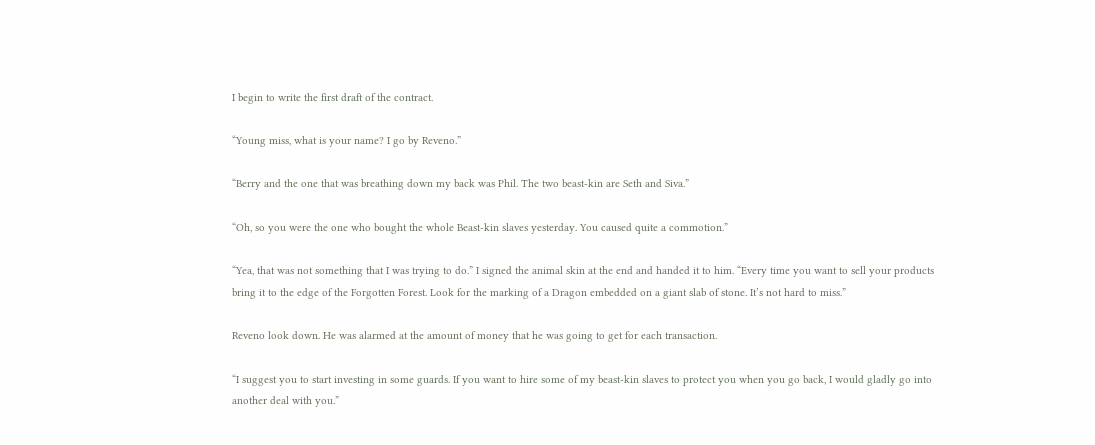I begin to write the first draft of the contract.

“Young miss, what is your name? I go by Reveno.”

“Berry and the one that was breathing down my back was Phil. The two beast-kin are Seth and Siva.”

“Oh, so you were the one who bought the whole Beast-kin slaves yesterday. You caused quite a commotion.”

“Yea, that was not something that I was trying to do.” I signed the animal skin at the end and handed it to him. “Every time you want to sell your products bring it to the edge of the Forgotten Forest. Look for the marking of a Dragon embedded on a giant slab of stone. It’s not hard to miss.”

Reveno look down. He was alarmed at the amount of money that he was going to get for each transaction.

“I suggest you to start investing in some guards. If you want to hire some of my beast-kin slaves to protect you when you go back, I would gladly go into another deal with you.”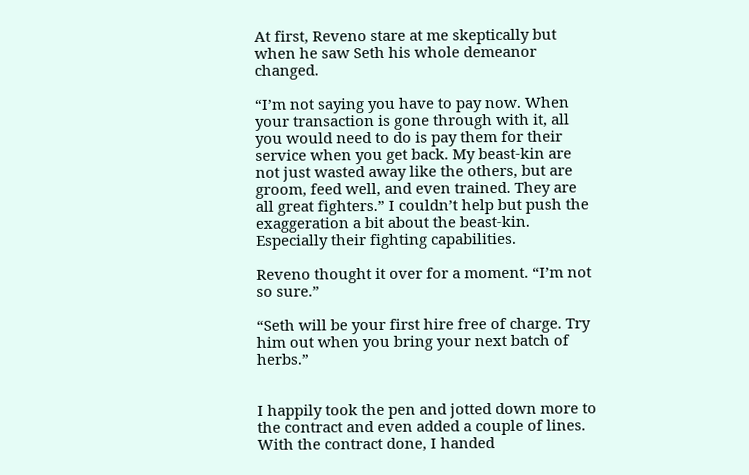At first, Reveno stare at me skeptically but when he saw Seth his whole demeanor changed.

“I’m not saying you have to pay now. When your transaction is gone through with it, all you would need to do is pay them for their service when you get back. My beast-kin are not just wasted away like the others, but are groom, feed well, and even trained. They are all great fighters.” I couldn’t help but push the exaggeration a bit about the beast-kin. Especially their fighting capabilities.

Reveno thought it over for a moment. “I’m not so sure.”

“Seth will be your first hire free of charge. Try him out when you bring your next batch of herbs.”


I happily took the pen and jotted down more to the contract and even added a couple of lines. With the contract done, I handed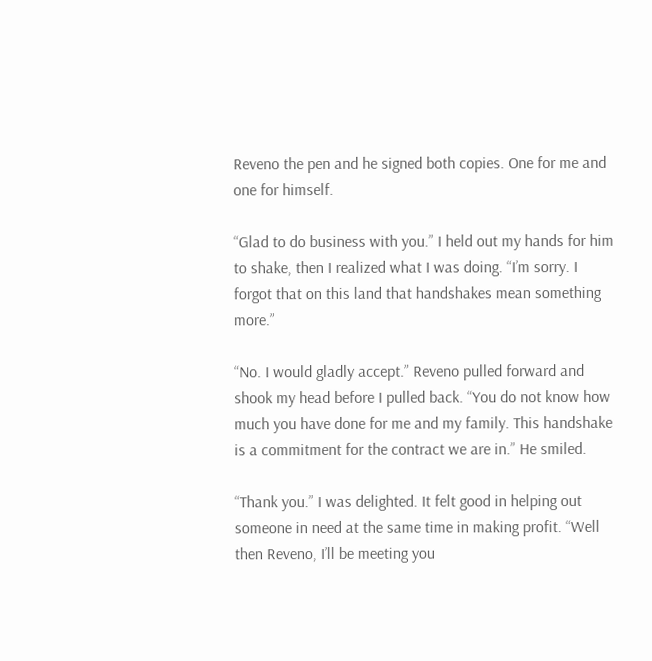Reveno the pen and he signed both copies. One for me and one for himself.

“Glad to do business with you.” I held out my hands for him to shake, then I realized what I was doing. “I’m sorry. I forgot that on this land that handshakes mean something more.”

“No. I would gladly accept.” Reveno pulled forward and shook my head before I pulled back. “You do not know how much you have done for me and my family. This handshake is a commitment for the contract we are in.” He smiled.

“Thank you.” I was delighted. It felt good in helping out someone in need at the same time in making profit. “Well then Reveno, I’ll be meeting you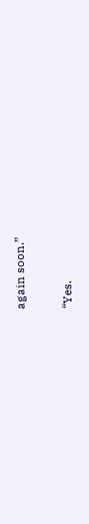again soon.”

“Yes.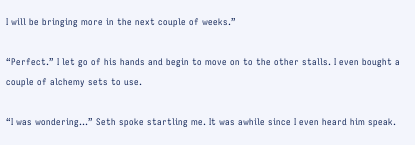I will be bringing more in the next couple of weeks.”

“Perfect.” I let go of his hands and begin to move on to the other stalls. I even bought a couple of alchemy sets to use.

“I was wondering…” Seth spoke startling me. It was awhile since I even heard him speak.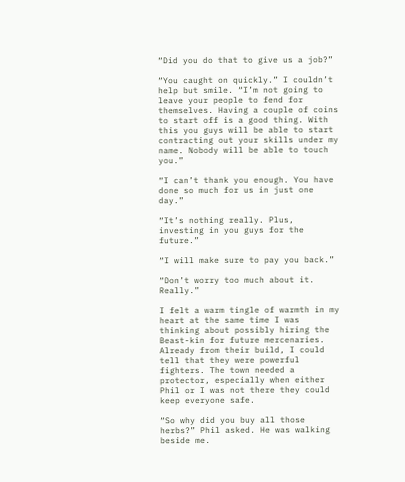“Did you do that to give us a job?”

“You caught on quickly.” I couldn’t help but smile. “I’m not going to leave your people to fend for themselves. Having a couple of coins to start off is a good thing. With this you guys will be able to start contracting out your skills under my name. Nobody will be able to touch you.”

“I can’t thank you enough. You have done so much for us in just one day.”

“It’s nothing really. Plus, investing in you guys for the future.”

“I will make sure to pay you back.”

“Don’t worry too much about it. Really.”

I felt a warm tingle of warmth in my heart at the same time I was thinking about possibly hiring the Beast-kin for future mercenaries. Already from their build, I could tell that they were powerful fighters. The town needed a protector, especially when either Phil or I was not there they could keep everyone safe.

“So why did you buy all those herbs?” Phil asked. He was walking beside me.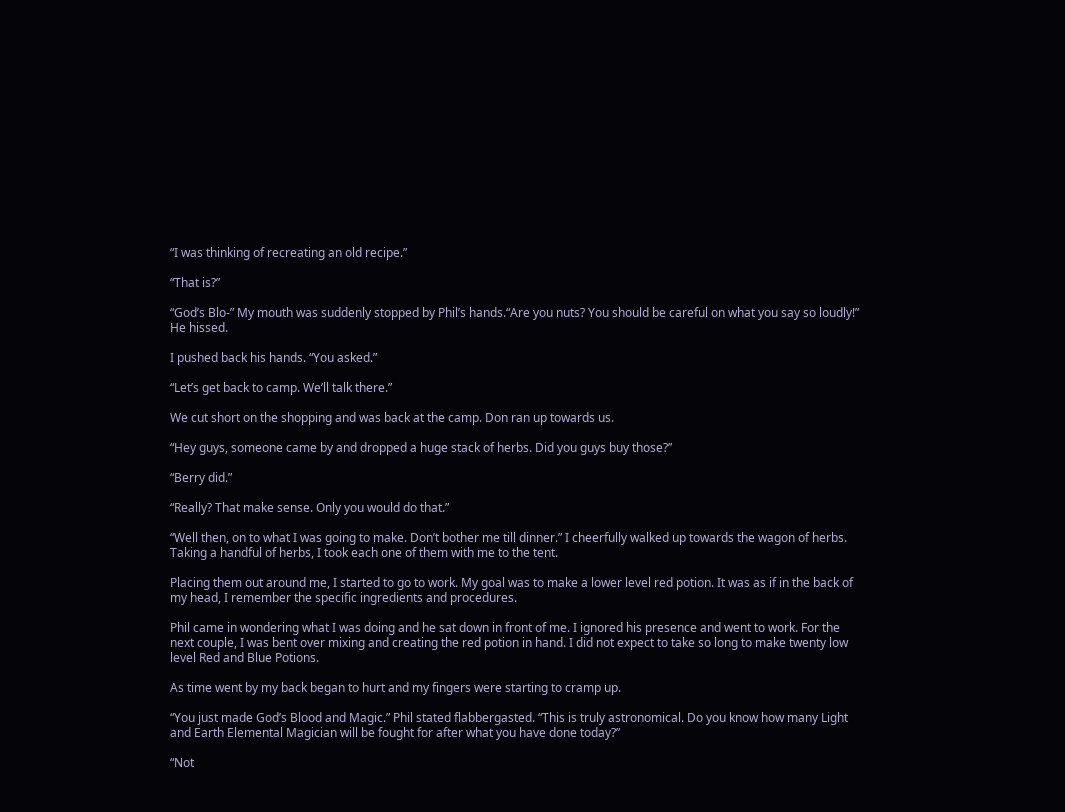“I was thinking of recreating an old recipe.”

“That is?”

“God’s Blo-” My mouth was suddenly stopped by Phil’s hands.“Are you nuts? You should be careful on what you say so loudly!” He hissed.

I pushed back his hands. “You asked.”

“Let’s get back to camp. We’ll talk there.”

We cut short on the shopping and was back at the camp. Don ran up towards us.

“Hey guys, someone came by and dropped a huge stack of herbs. Did you guys buy those?”

“Berry did.”

“Really? That make sense. Only you would do that.”

“Well then, on to what I was going to make. Don’t bother me till dinner.” I cheerfully walked up towards the wagon of herbs. Taking a handful of herbs, I took each one of them with me to the tent.

Placing them out around me, I started to go to work. My goal was to make a lower level red potion. It was as if in the back of my head, I remember the specific ingredients and procedures.

Phil came in wondering what I was doing and he sat down in front of me. I ignored his presence and went to work. For the next couple, I was bent over mixing and creating the red potion in hand. I did not expect to take so long to make twenty low level Red and Blue Potions.

As time went by my back began to hurt and my fingers were starting to cramp up.

“You just made God’s Blood and Magic.” Phil stated flabbergasted. “This is truly astronomical. Do you know how many Light and Earth Elemental Magician will be fought for after what you have done today?”

“Not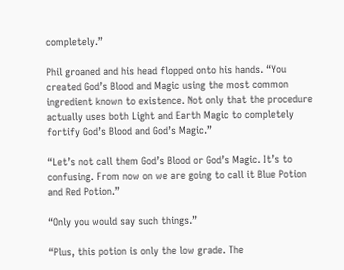completely.”

Phil groaned and his head flopped onto his hands. “You created God’s Blood and Magic using the most common ingredient known to existence. Not only that the procedure actually uses both Light and Earth Magic to completely fortify God’s Blood and God’s Magic.”

“Let’s not call them God’s Blood or God’s Magic. It’s to confusing. From now on we are going to call it Blue Potion and Red Potion.”

“Only you would say such things.”

“Plus, this potion is only the low grade. The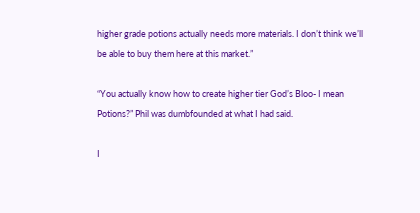higher grade potions actually needs more materials. I don’t think we’ll be able to buy them here at this market.”

“You actually know how to create higher tier God’s Bloo- I mean Potions?” Phil was dumbfounded at what I had said.

I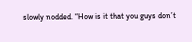slowly nodded. “How is it that you guys don’t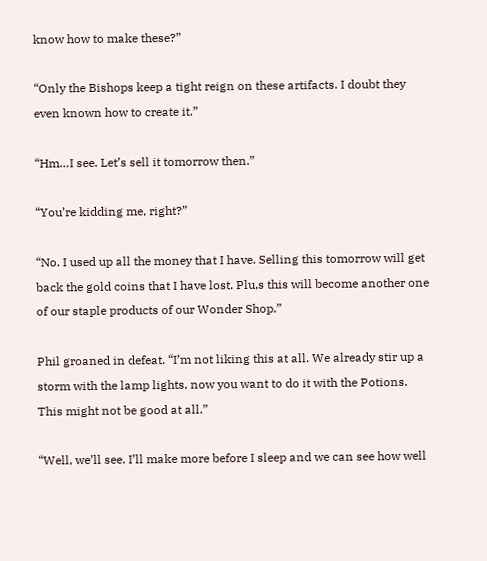know how to make these?”

“Only the Bishops keep a tight reign on these artifacts. I doubt they even known how to create it.”

“Hm…I see. Let’s sell it tomorrow then.”

“You’re kidding me, right?”

“No. I used up all the money that I have. Selling this tomorrow will get back the gold coins that I have lost. Plu,s this will become another one of our staple products of our Wonder Shop.”

Phil groaned in defeat. “I’m not liking this at all. We already stir up a storm with the lamp lights, now you want to do it with the Potions. This might not be good at all.”

“Well, we’ll see. I’ll make more before I sleep and we can see how well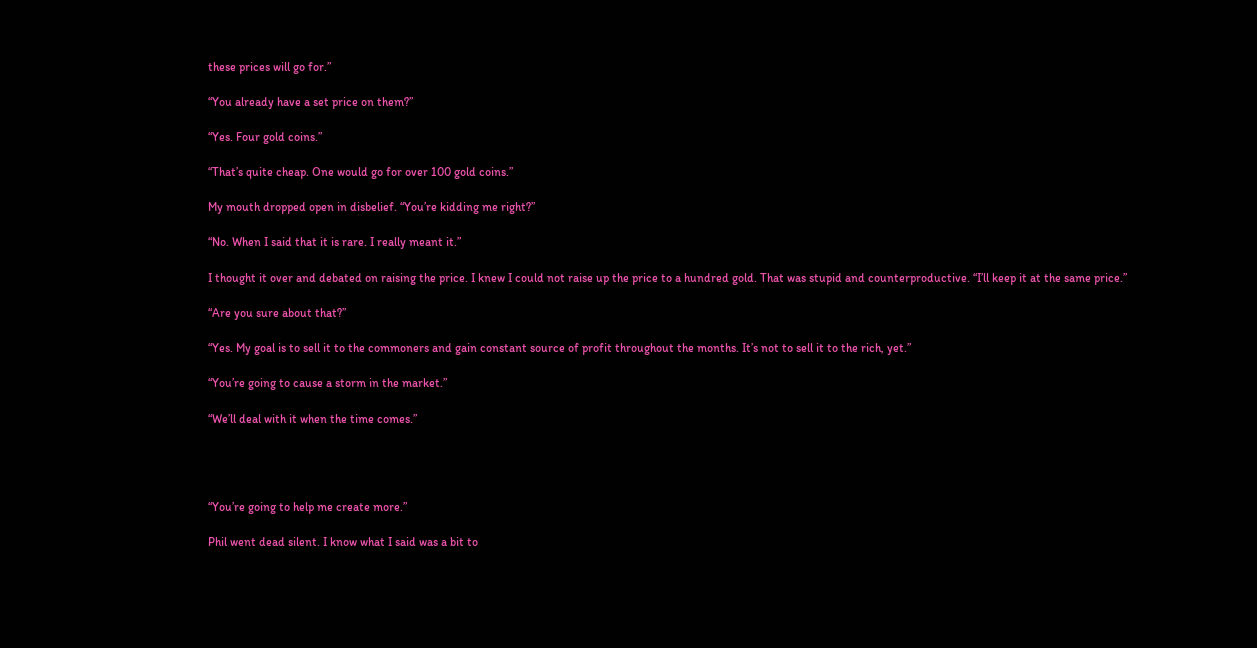these prices will go for.”

“You already have a set price on them?”

“Yes. Four gold coins.”

“That’s quite cheap. One would go for over 100 gold coins.”

My mouth dropped open in disbelief. “You’re kidding me right?”

“No. When I said that it is rare. I really meant it.”

I thought it over and debated on raising the price. I knew I could not raise up the price to a hundred gold. That was stupid and counterproductive. “I’ll keep it at the same price.”

“Are you sure about that?”

“Yes. My goal is to sell it to the commoners and gain constant source of profit throughout the months. It’s not to sell it to the rich, yet.”

“You’re going to cause a storm in the market.”

“We’ll deal with it when the time comes.”




“You’re going to help me create more.”

Phil went dead silent. I know what I said was a bit to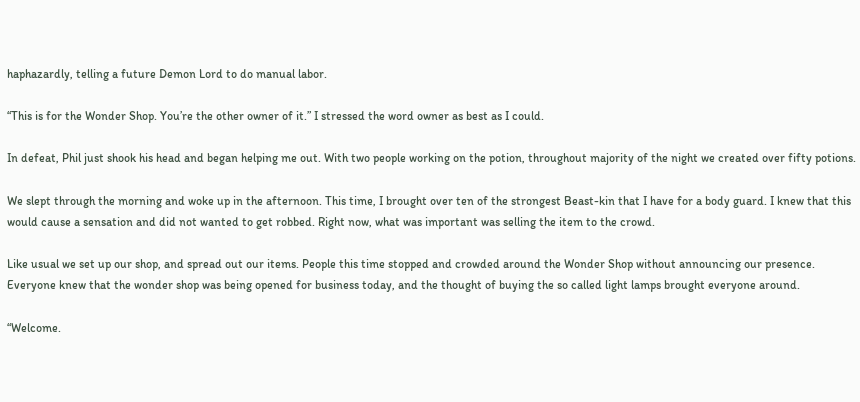haphazardly, telling a future Demon Lord to do manual labor.

“This is for the Wonder Shop. You’re the other owner of it.” I stressed the word owner as best as I could.

In defeat, Phil just shook his head and began helping me out. With two people working on the potion, throughout majority of the night we created over fifty potions.

We slept through the morning and woke up in the afternoon. This time, I brought over ten of the strongest Beast-kin that I have for a body guard. I knew that this would cause a sensation and did not wanted to get robbed. Right now, what was important was selling the item to the crowd.

Like usual we set up our shop, and spread out our items. People this time stopped and crowded around the Wonder Shop without announcing our presence. Everyone knew that the wonder shop was being opened for business today, and the thought of buying the so called light lamps brought everyone around.

“Welcome.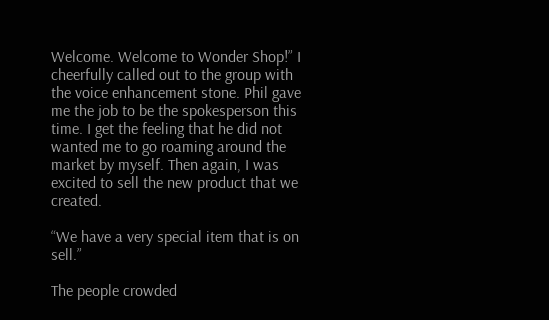Welcome. Welcome to Wonder Shop!” I cheerfully called out to the group with the voice enhancement stone. Phil gave me the job to be the spokesperson this time. I get the feeling that he did not wanted me to go roaming around the market by myself. Then again, I was excited to sell the new product that we created.

“We have a very special item that is on sell.”

The people crowded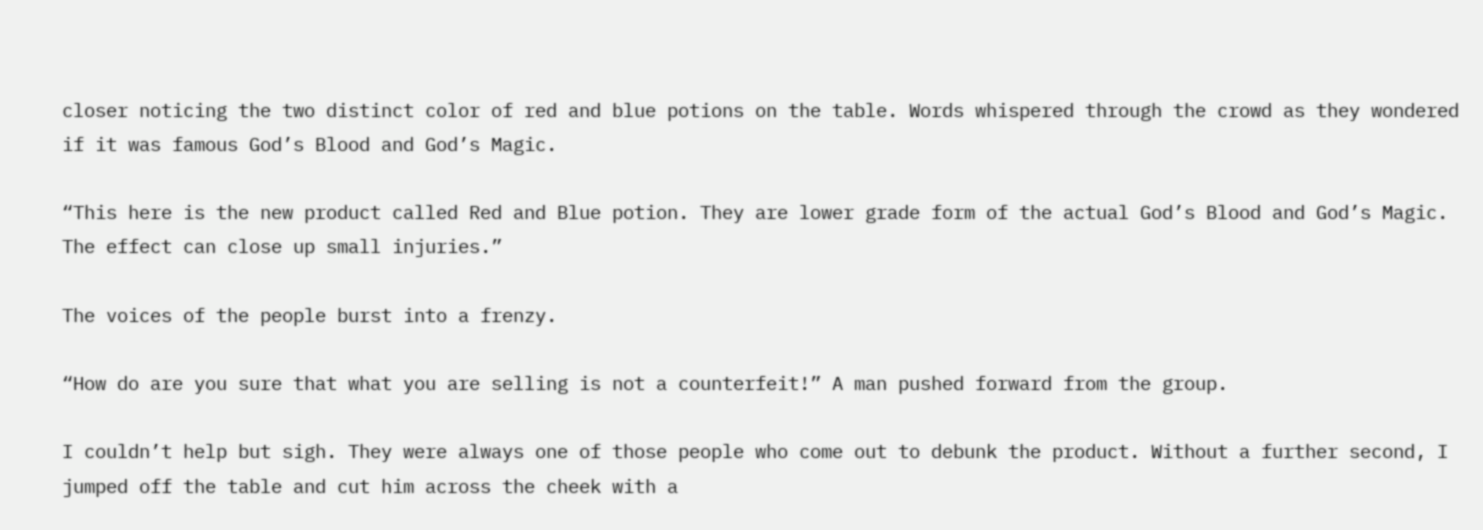closer noticing the two distinct color of red and blue potions on the table. Words whispered through the crowd as they wondered if it was famous God’s Blood and God’s Magic.

“This here is the new product called Red and Blue potion. They are lower grade form of the actual God’s Blood and God’s Magic. The effect can close up small injuries.”

The voices of the people burst into a frenzy.

“How do are you sure that what you are selling is not a counterfeit!” A man pushed forward from the group.

I couldn’t help but sigh. They were always one of those people who come out to debunk the product. Without a further second, I jumped off the table and cut him across the cheek with a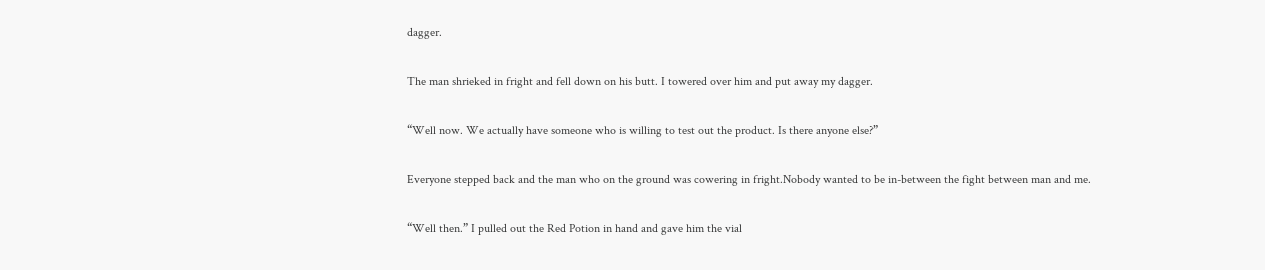dagger.

The man shrieked in fright and fell down on his butt. I towered over him and put away my dagger.

“Well now. We actually have someone who is willing to test out the product. Is there anyone else?”

Everyone stepped back and the man who on the ground was cowering in fright.Nobody wanted to be in-between the fight between man and me.

“Well then.” I pulled out the Red Potion in hand and gave him the vial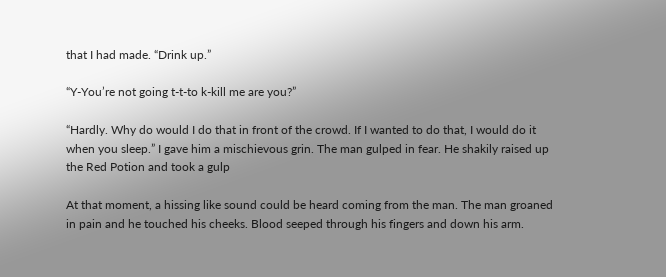that I had made. “Drink up.”

“Y-You’re not going t-t-to k-kill me are you?”

“Hardly. Why do would I do that in front of the crowd. If I wanted to do that, I would do it when you sleep.” I gave him a mischievous grin. The man gulped in fear. He shakily raised up the Red Potion and took a gulp

At that moment, a hissing like sound could be heard coming from the man. The man groaned in pain and he touched his cheeks. Blood seeped through his fingers and down his arm.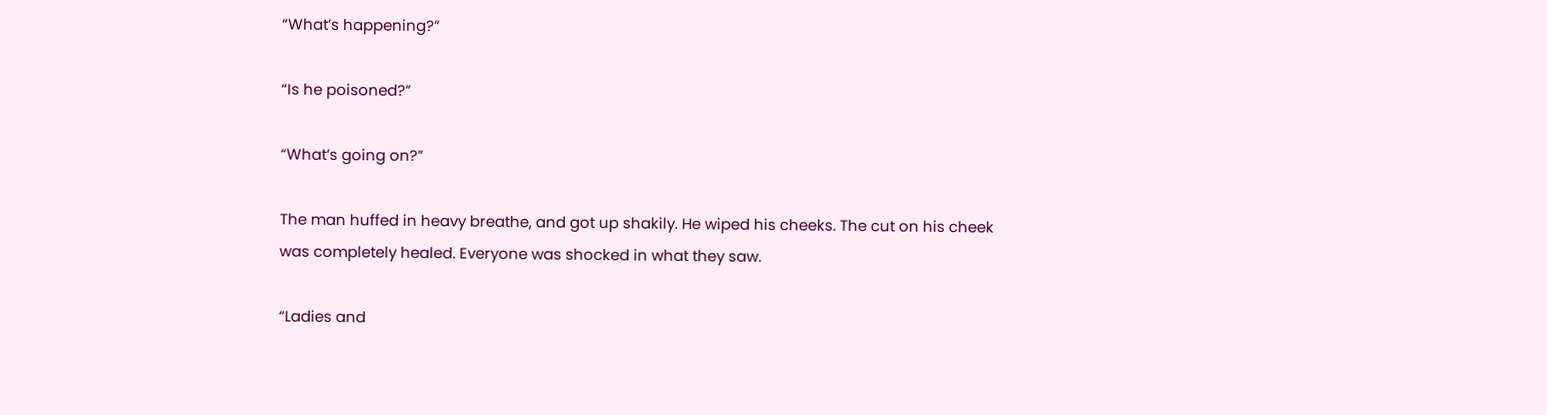“What’s happening?”

“Is he poisoned?”

“What’s going on?”

The man huffed in heavy breathe, and got up shakily. He wiped his cheeks. The cut on his cheek was completely healed. Everyone was shocked in what they saw.

“Ladies and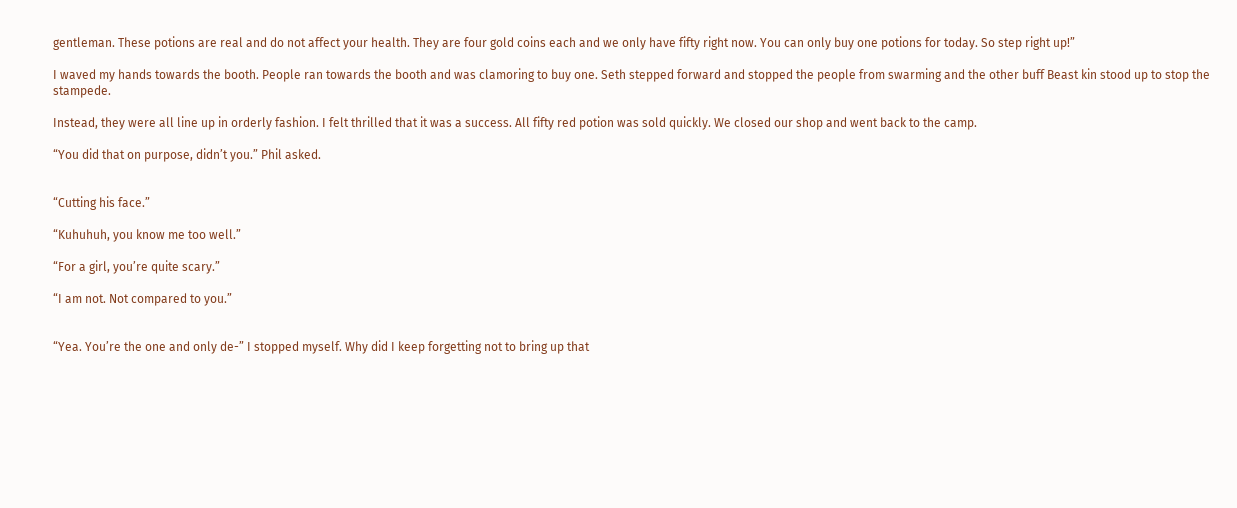gentleman. These potions are real and do not affect your health. They are four gold coins each and we only have fifty right now. You can only buy one potions for today. So step right up!”

I waved my hands towards the booth. People ran towards the booth and was clamoring to buy one. Seth stepped forward and stopped the people from swarming and the other buff Beast kin stood up to stop the stampede.

Instead, they were all line up in orderly fashion. I felt thrilled that it was a success. All fifty red potion was sold quickly. We closed our shop and went back to the camp.

“You did that on purpose, didn’t you.” Phil asked.


“Cutting his face.”

“Kuhuhuh, you know me too well.”

“For a girl, you’re quite scary.”

“I am not. Not compared to you.”


“Yea. You’re the one and only de-” I stopped myself. Why did I keep forgetting not to bring up that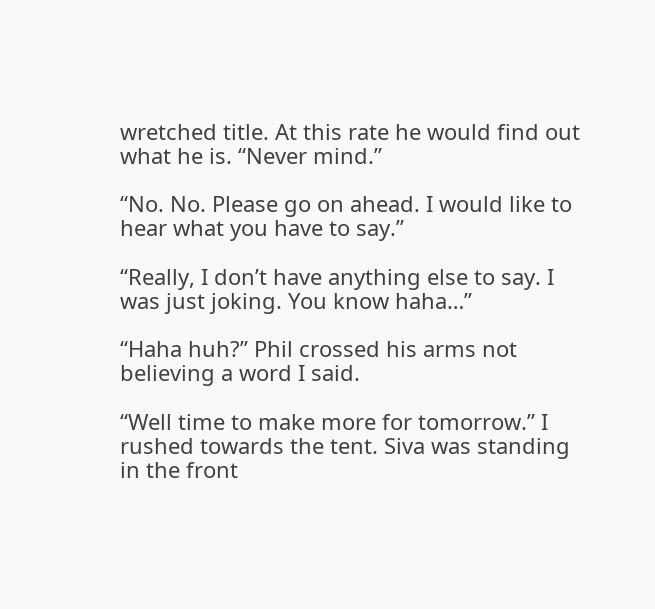wretched title. At this rate he would find out what he is. “Never mind.”

“No. No. Please go on ahead. I would like to hear what you have to say.”

“Really, I don’t have anything else to say. I was just joking. You know haha…”

“Haha huh?” Phil crossed his arms not believing a word I said.

“Well time to make more for tomorrow.” I rushed towards the tent. Siva was standing in the front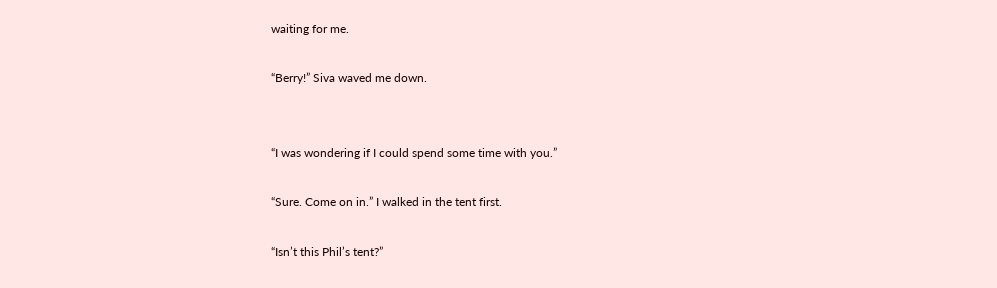waiting for me.

“Berry!” Siva waved me down.


“I was wondering if I could spend some time with you.”

“Sure. Come on in.” I walked in the tent first.

“Isn’t this Phil’s tent?”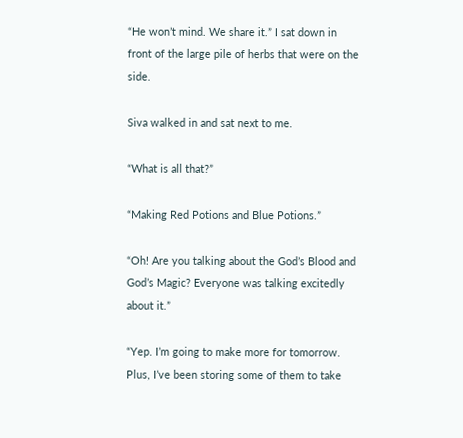“He won’t mind. We share it.” I sat down in front of the large pile of herbs that were on the side.

Siva walked in and sat next to me.

“What is all that?”

“Making Red Potions and Blue Potions.”

“Oh! Are you talking about the God’s Blood and God’s Magic? Everyone was talking excitedly about it.”

“Yep. I’m going to make more for tomorrow. Plus, I’ve been storing some of them to take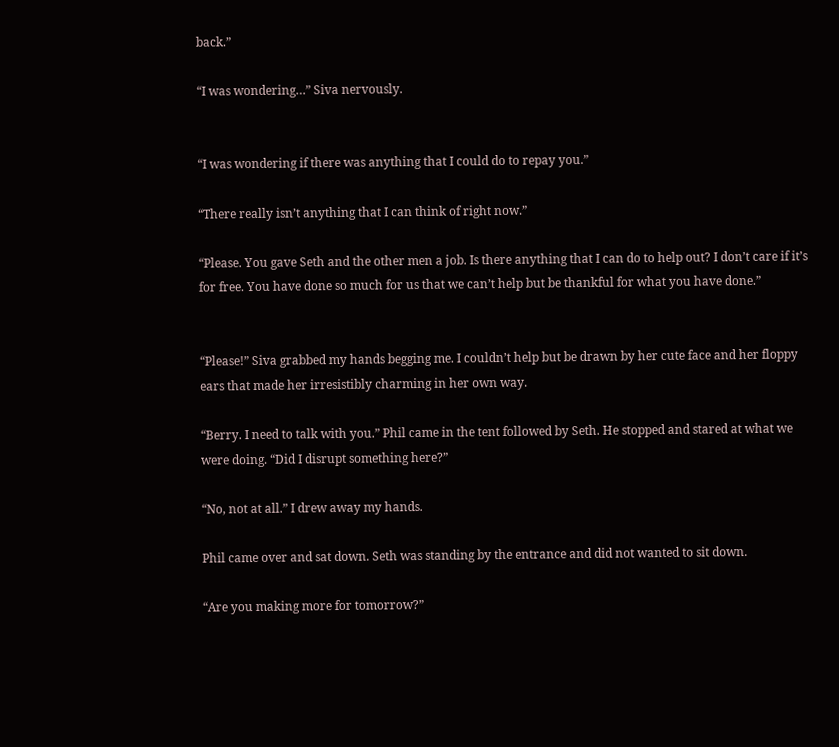back.”

“I was wondering…” Siva nervously.


“I was wondering if there was anything that I could do to repay you.”

“There really isn’t anything that I can think of right now.”

“Please. You gave Seth and the other men a job. Is there anything that I can do to help out? I don’t care if it’s for free. You have done so much for us that we can’t help but be thankful for what you have done.”


“Please!” Siva grabbed my hands begging me. I couldn’t help but be drawn by her cute face and her floppy ears that made her irresistibly charming in her own way.

“Berry. I need to talk with you.” Phil came in the tent followed by Seth. He stopped and stared at what we were doing. “Did I disrupt something here?”

“No, not at all.” I drew away my hands.

Phil came over and sat down. Seth was standing by the entrance and did not wanted to sit down.

“Are you making more for tomorrow?”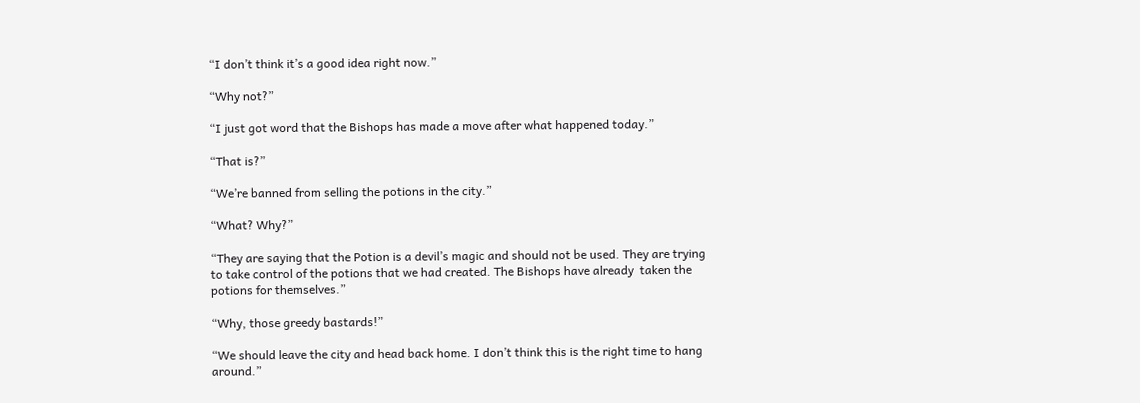“I don’t think it’s a good idea right now.”

“Why not?”

“I just got word that the Bishops has made a move after what happened today.”

“That is?”

“We’re banned from selling the potions in the city.”

“What? Why?”

“They are saying that the Potion is a devil’s magic and should not be used. They are trying to take control of the potions that we had created. The Bishops have already  taken the potions for themselves.”

“Why, those greedy bastards!”

“We should leave the city and head back home. I don’t think this is the right time to hang around.”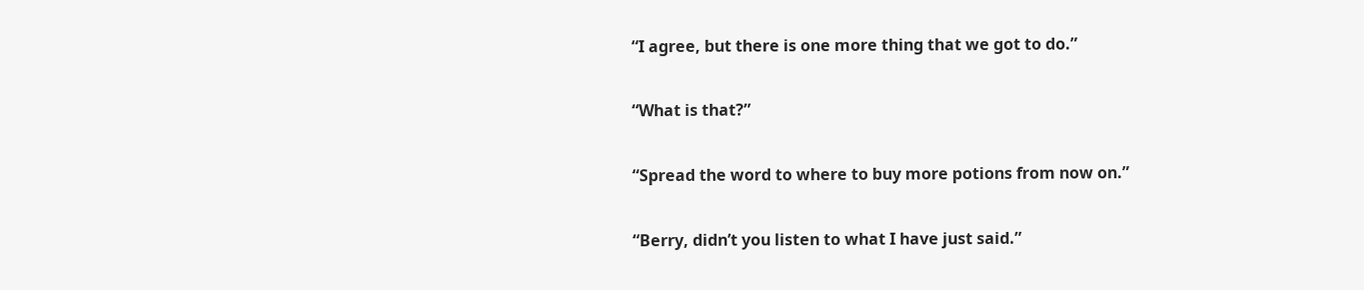“I agree, but there is one more thing that we got to do.”

“What is that?”

“Spread the word to where to buy more potions from now on.”

“Berry, didn’t you listen to what I have just said.”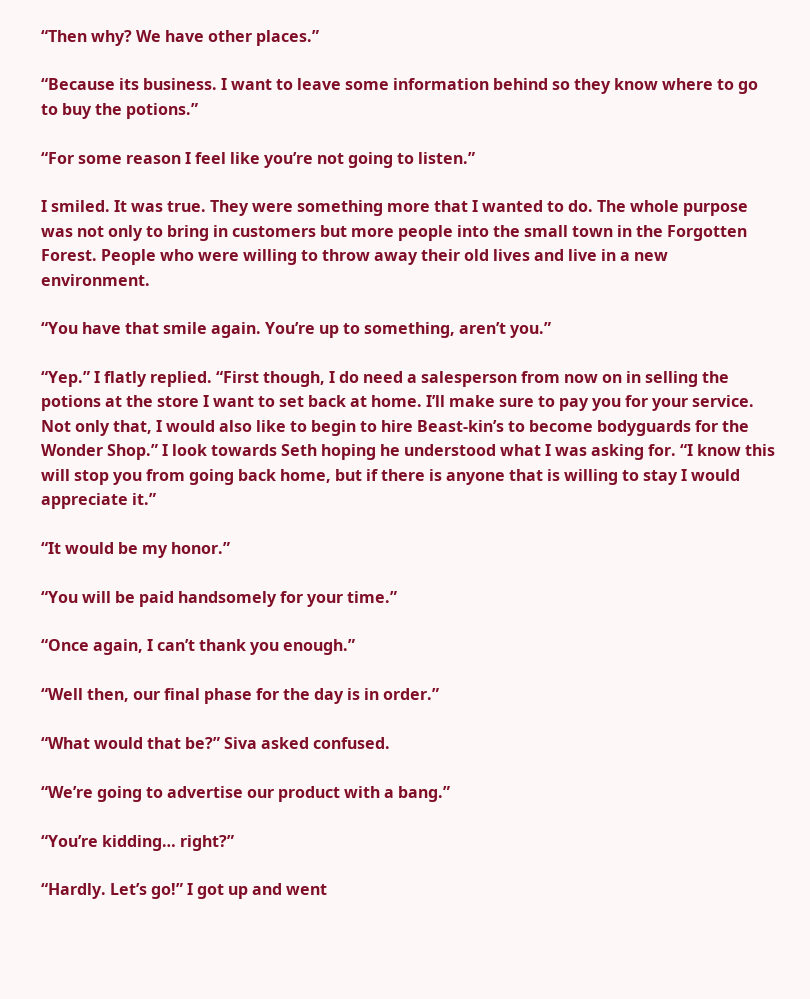“Then why? We have other places.”

“Because its business. I want to leave some information behind so they know where to go to buy the potions.”

“For some reason I feel like you’re not going to listen.”

I smiled. It was true. They were something more that I wanted to do. The whole purpose was not only to bring in customers but more people into the small town in the Forgotten Forest. People who were willing to throw away their old lives and live in a new environment.

“You have that smile again. You’re up to something, aren’t you.”

“Yep.” I flatly replied. “First though, I do need a salesperson from now on in selling the potions at the store I want to set back at home. I’ll make sure to pay you for your service. Not only that, I would also like to begin to hire Beast-kin’s to become bodyguards for the Wonder Shop.” I look towards Seth hoping he understood what I was asking for. “I know this will stop you from going back home, but if there is anyone that is willing to stay I would appreciate it.”

“It would be my honor.”

“You will be paid handsomely for your time.”

“Once again, I can’t thank you enough.”

“Well then, our final phase for the day is in order.”

“What would that be?” Siva asked confused.

“We’re going to advertise our product with a bang.”

“You’re kidding… right?”

“Hardly. Let’s go!” I got up and went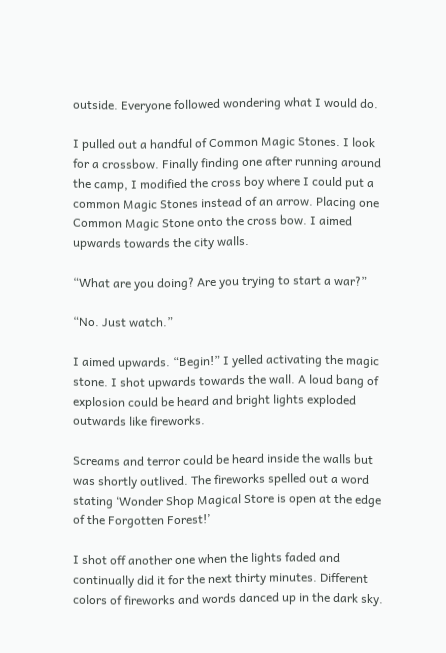outside. Everyone followed wondering what I would do.

I pulled out a handful of Common Magic Stones. I look for a crossbow. Finally finding one after running around the camp, I modified the cross boy where I could put a common Magic Stones instead of an arrow. Placing one Common Magic Stone onto the cross bow. I aimed upwards towards the city walls.

“What are you doing? Are you trying to start a war?”

“No. Just watch.”

I aimed upwards. “Begin!” I yelled activating the magic stone. I shot upwards towards the wall. A loud bang of explosion could be heard and bright lights exploded outwards like fireworks.

Screams and terror could be heard inside the walls but was shortly outlived. The fireworks spelled out a word stating ‘Wonder Shop Magical Store is open at the edge of the Forgotten Forest!’

I shot off another one when the lights faded and continually did it for the next thirty minutes. Different colors of fireworks and words danced up in the dark sky.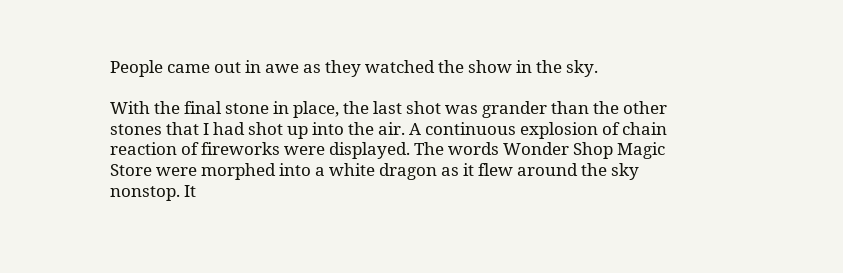People came out in awe as they watched the show in the sky.

With the final stone in place, the last shot was grander than the other stones that I had shot up into the air. A continuous explosion of chain reaction of fireworks were displayed. The words Wonder Shop Magic Store were morphed into a white dragon as it flew around the sky nonstop. It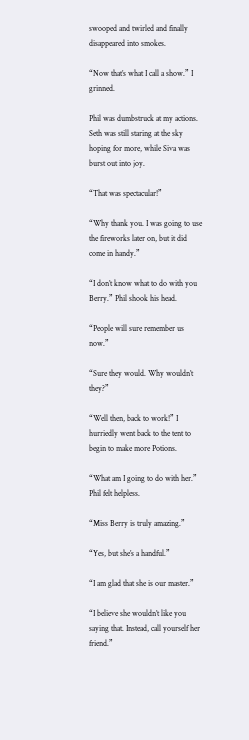swooped and twirled and finally disappeared into smokes.

“Now that’s what I call a show.” I grinned.

Phil was dumbstruck at my actions. Seth was still staring at the sky hoping for more, while Siva was burst out into joy.

“That was spectacular!”

“Why thank you. I was going to use the fireworks later on, but it did come in handy.”

“I don’t know what to do with you Berry.” Phil shook his head.

“People will sure remember us now.”

“Sure they would. Why wouldn’t they?”

“Well then, back to work!” I hurriedly went back to the tent to begin to make more Potions.

“What am I going to do with her.” Phil felt helpless.

“Miss Berry is truly amazing.”

“Yes, but she’s a handful.”

“I am glad that she is our master.”

“I believe she wouldn’t like you saying that. Instead, call yourself her friend.”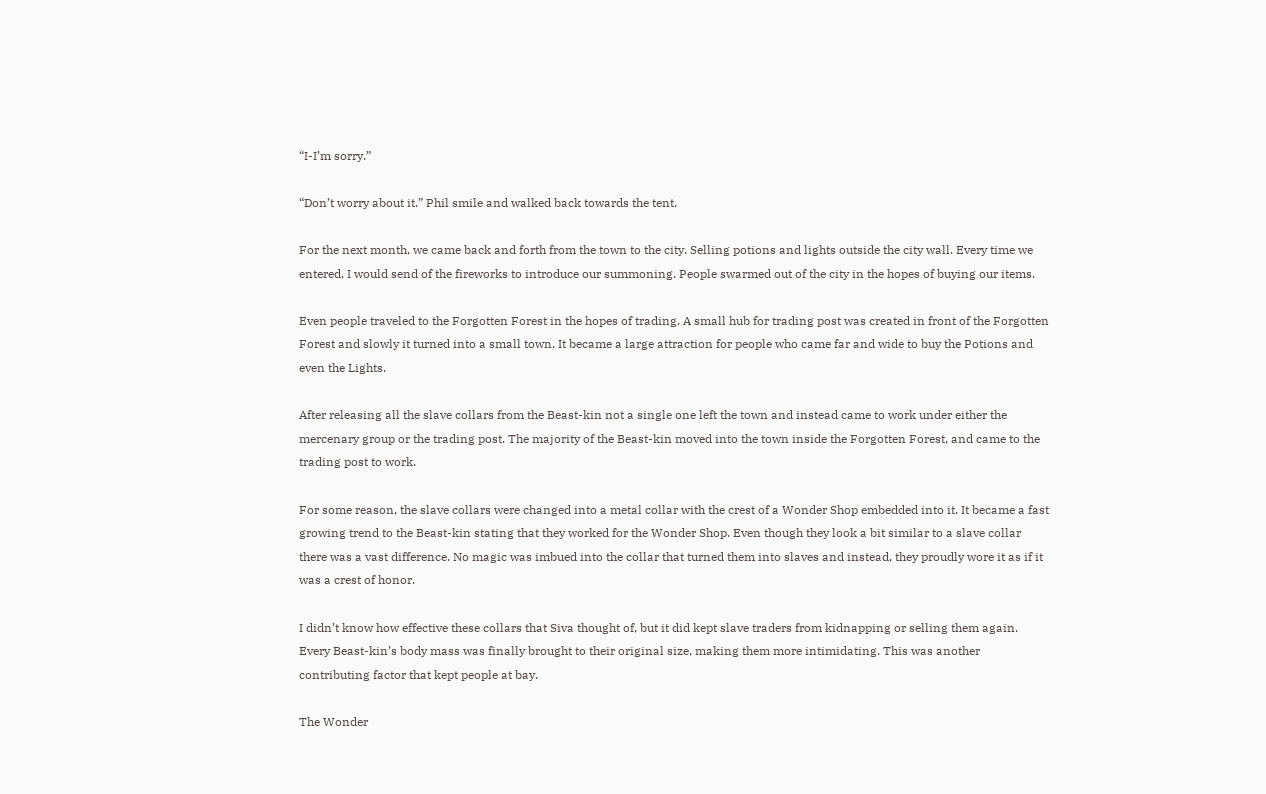“I-I’m sorry.”

“Don’t worry about it.” Phil smile and walked back towards the tent.

For the next month, we came back and forth from the town to the city. Selling potions and lights outside the city wall. Every time we entered, I would send of the fireworks to introduce our summoning. People swarmed out of the city in the hopes of buying our items.

Even people traveled to the Forgotten Forest in the hopes of trading. A small hub for trading post was created in front of the Forgotten Forest and slowly it turned into a small town. It became a large attraction for people who came far and wide to buy the Potions and even the Lights.

After releasing all the slave collars from the Beast-kin not a single one left the town and instead came to work under either the mercenary group or the trading post. The majority of the Beast-kin moved into the town inside the Forgotten Forest, and came to the trading post to work.

For some reason, the slave collars were changed into a metal collar with the crest of a Wonder Shop embedded into it. It became a fast growing trend to the Beast-kin stating that they worked for the Wonder Shop. Even though they look a bit similar to a slave collar there was a vast difference. No magic was imbued into the collar that turned them into slaves and instead, they proudly wore it as if it was a crest of honor.

I didn’t know how effective these collars that Siva thought of, but it did kept slave traders from kidnapping or selling them again. Every Beast-kin’s body mass was finally brought to their original size, making them more intimidating. This was another contributing factor that kept people at bay.

The Wonder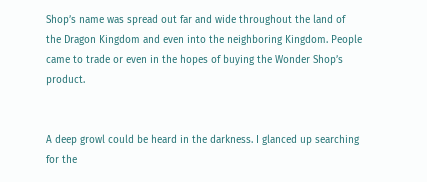Shop’s name was spread out far and wide throughout the land of the Dragon Kingdom and even into the neighboring Kingdom. People came to trade or even in the hopes of buying the Wonder Shop’s product.


A deep growl could be heard in the darkness. I glanced up searching for the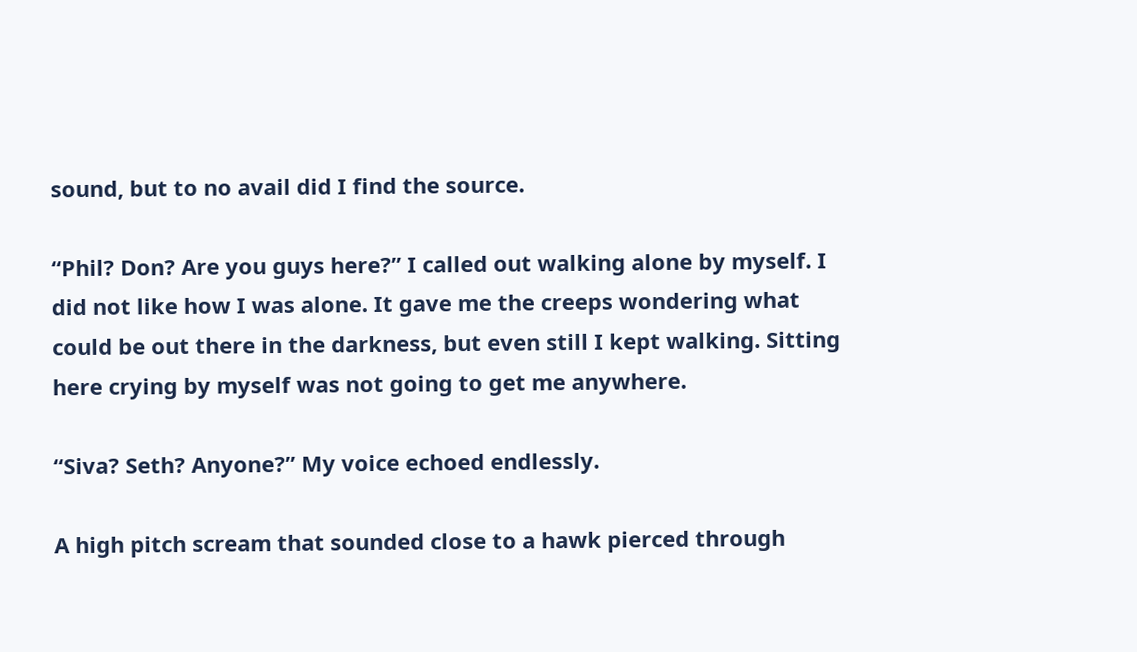sound, but to no avail did I find the source.

“Phil? Don? Are you guys here?” I called out walking alone by myself. I did not like how I was alone. It gave me the creeps wondering what could be out there in the darkness, but even still I kept walking. Sitting here crying by myself was not going to get me anywhere.

“Siva? Seth? Anyone?” My voice echoed endlessly.

A high pitch scream that sounded close to a hawk pierced through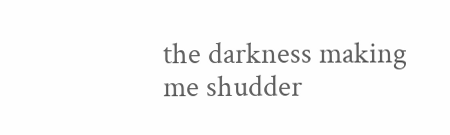the darkness making me shudder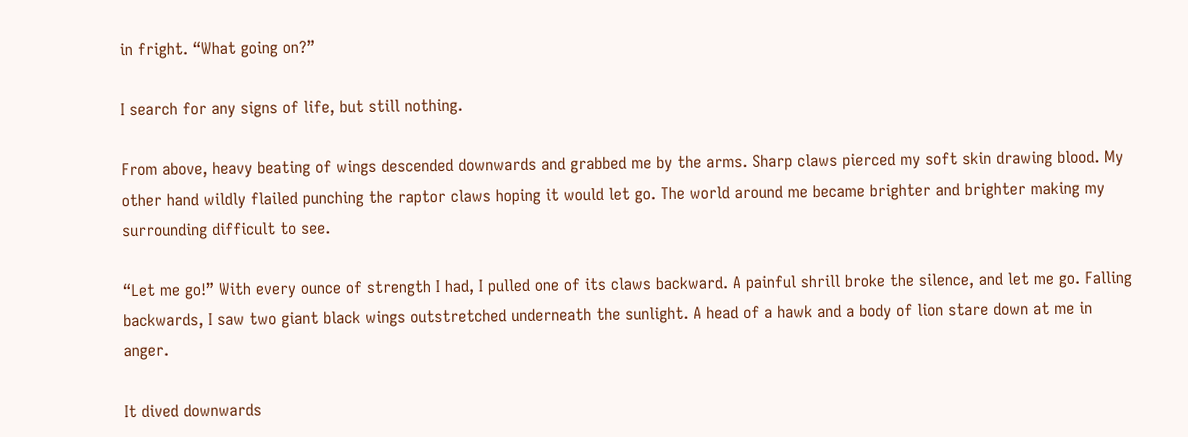in fright. “What going on?”

I search for any signs of life, but still nothing.

From above, heavy beating of wings descended downwards and grabbed me by the arms. Sharp claws pierced my soft skin drawing blood. My other hand wildly flailed punching the raptor claws hoping it would let go. The world around me became brighter and brighter making my surrounding difficult to see.

“Let me go!” With every ounce of strength I had, I pulled one of its claws backward. A painful shrill broke the silence, and let me go. Falling backwards, I saw two giant black wings outstretched underneath the sunlight. A head of a hawk and a body of lion stare down at me in anger.

It dived downwards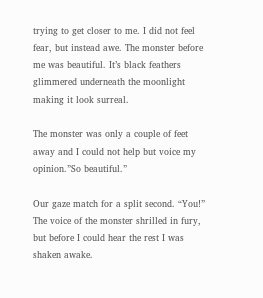trying to get closer to me. I did not feel fear, but instead awe. The monster before me was beautiful. It’s black feathers glimmered underneath the moonlight making it look surreal.

The monster was only a couple of feet away and I could not help but voice my opinion.”So beautiful.”

Our gaze match for a split second. “You!” The voice of the monster shrilled in fury, but before I could hear the rest I was shaken awake.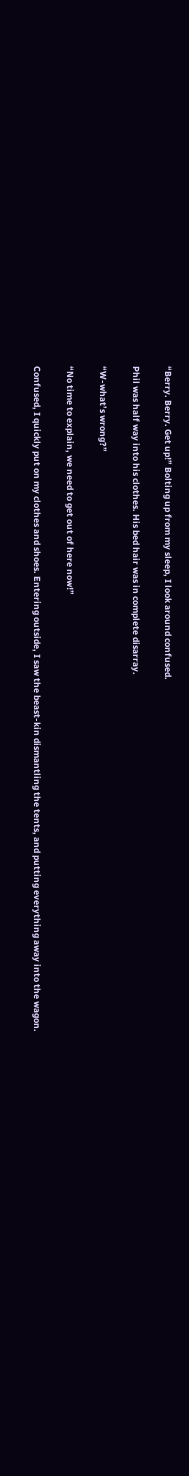“Berry. Berry. Get up!” Bolting up from my sleep, I look around confused.

Phil was half way into his clothes. His bed hair was in complete disarray.

“W-what’s wrong?”

“No time to explain, we need to get out of here now!”

Confused, I quickly put on my clothes and shoes. Entering outside, I saw the beast-kin dismantling the tents, and putting everything away into the wagon.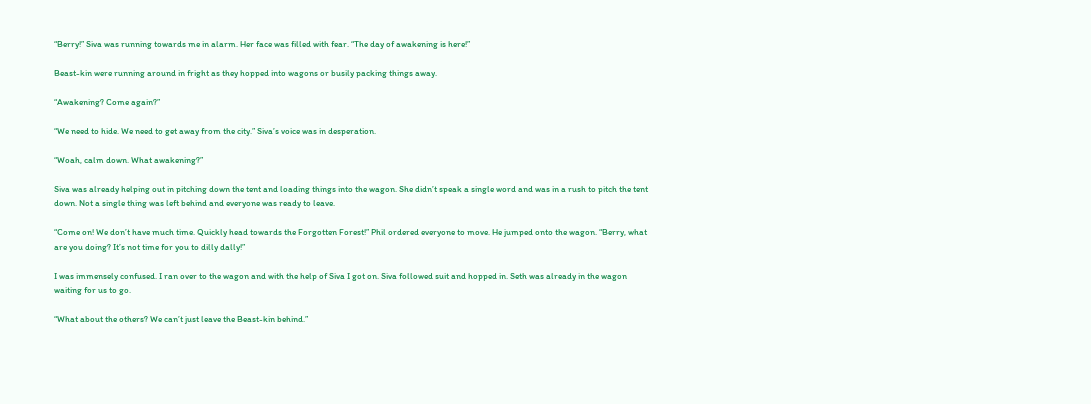“Berry!” Siva was running towards me in alarm. Her face was filled with fear. “The day of awakening is here!”

Beast-kin were running around in fright as they hopped into wagons or busily packing things away.

“Awakening? Come again?”

“We need to hide. We need to get away from the city.” Siva’s voice was in desperation.

“Woah, calm down. What awakening?”

Siva was already helping out in pitching down the tent and loading things into the wagon. She didn’t speak a single word and was in a rush to pitch the tent down. Not a single thing was left behind and everyone was ready to leave.

“Come on! We don’t have much time. Quickly head towards the Forgotten Forest!” Phil ordered everyone to move. He jumped onto the wagon. “Berry, what are you doing? It’s not time for you to dilly dally!”

I was immensely confused. I ran over to the wagon and with the help of Siva I got on. Siva followed suit and hopped in. Seth was already in the wagon waiting for us to go.

“What about the others? We can’t just leave the Beast-kin behind.”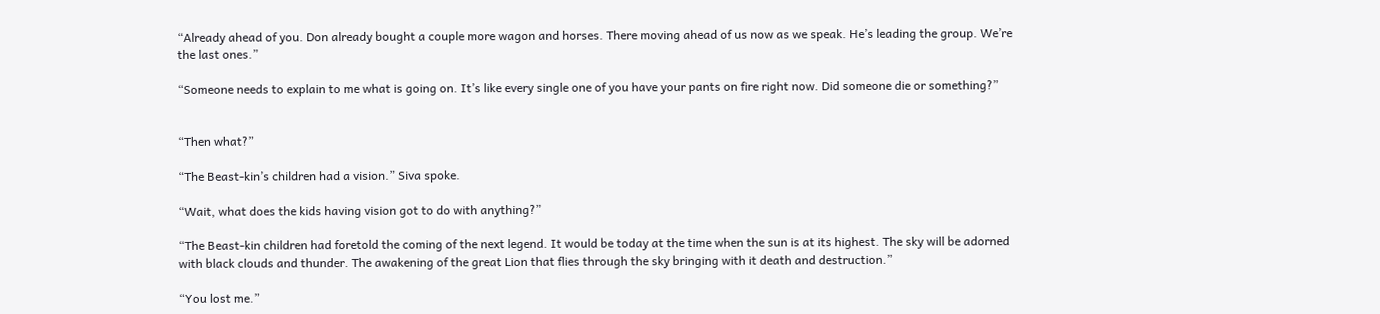“Already ahead of you. Don already bought a couple more wagon and horses. There moving ahead of us now as we speak. He’s leading the group. We’re the last ones.”

“Someone needs to explain to me what is going on. It’s like every single one of you have your pants on fire right now. Did someone die or something?”


“Then what?”

“The Beast-kin’s children had a vision.” Siva spoke.

“Wait, what does the kids having vision got to do with anything?”

“The Beast-kin children had foretold the coming of the next legend. It would be today at the time when the sun is at its highest. The sky will be adorned with black clouds and thunder. The awakening of the great Lion that flies through the sky bringing with it death and destruction.”

“You lost me.”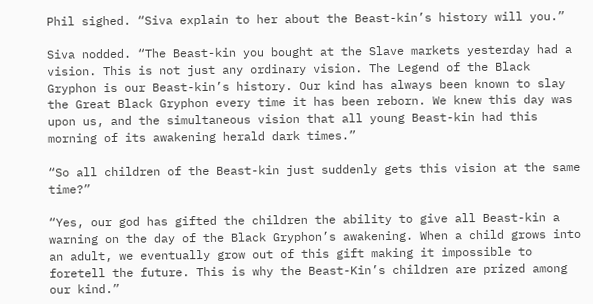Phil sighed. “Siva explain to her about the Beast-kin’s history will you.”

Siva nodded. “The Beast-kin you bought at the Slave markets yesterday had a vision. This is not just any ordinary vision. The Legend of the Black Gryphon is our Beast-kin’s history. Our kind has always been known to slay the Great Black Gryphon every time it has been reborn. We knew this day was upon us, and the simultaneous vision that all young Beast-kin had this morning of its awakening herald dark times.”

“So all children of the Beast-kin just suddenly gets this vision at the same time?”

“Yes, our god has gifted the children the ability to give all Beast-kin a warning on the day of the Black Gryphon’s awakening. When a child grows into an adult, we eventually grow out of this gift making it impossible to foretell the future. This is why the Beast-Kin’s children are prized among our kind.”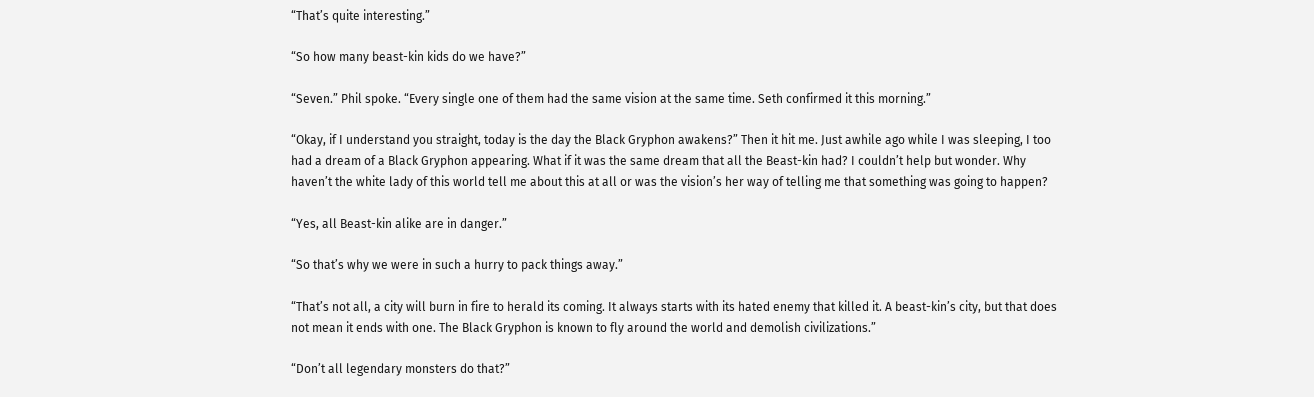“That’s quite interesting.”

“So how many beast-kin kids do we have?”

“Seven.” Phil spoke. “Every single one of them had the same vision at the same time. Seth confirmed it this morning.”

“Okay, if I understand you straight, today is the day the Black Gryphon awakens?” Then it hit me. Just awhile ago while I was sleeping, I too had a dream of a Black Gryphon appearing. What if it was the same dream that all the Beast-kin had? I couldn’t help but wonder. Why haven’t the white lady of this world tell me about this at all or was the vision’s her way of telling me that something was going to happen?

“Yes, all Beast-kin alike are in danger.”

“So that’s why we were in such a hurry to pack things away.”

“That’s not all, a city will burn in fire to herald its coming. It always starts with its hated enemy that killed it. A beast-kin’s city, but that does not mean it ends with one. The Black Gryphon is known to fly around the world and demolish civilizations.”

“Don’t all legendary monsters do that?”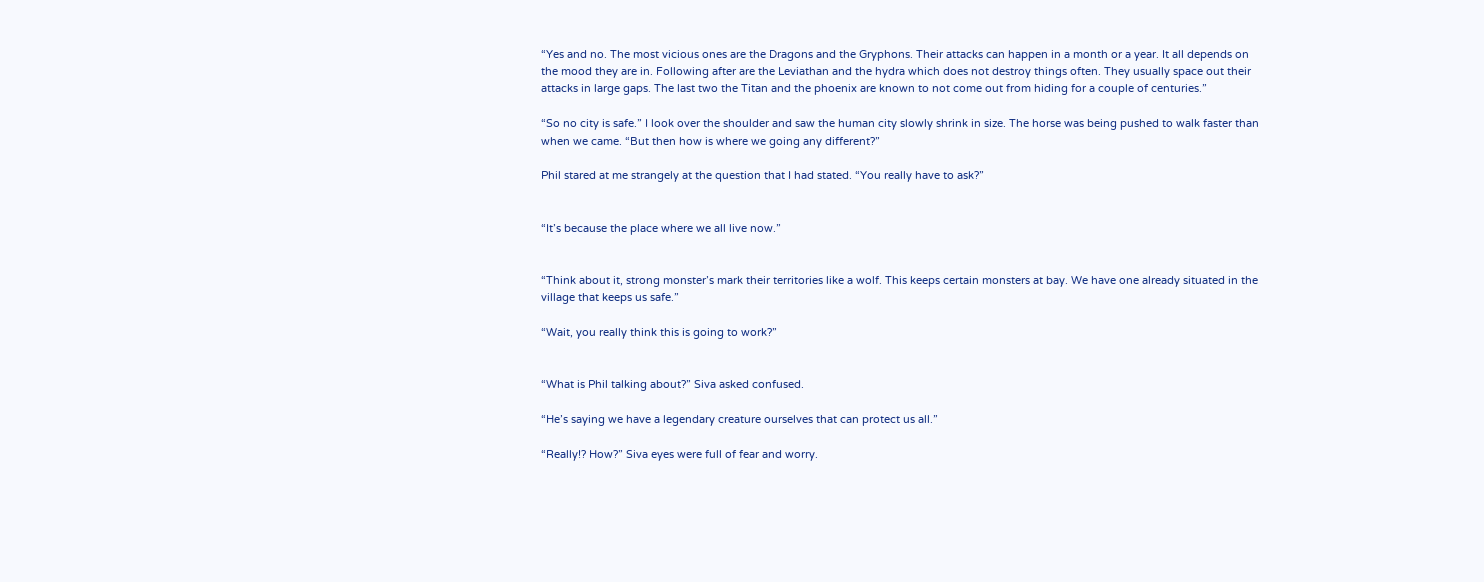“Yes and no. The most vicious ones are the Dragons and the Gryphons. Their attacks can happen in a month or a year. It all depends on the mood they are in. Following after are the Leviathan and the hydra which does not destroy things often. They usually space out their attacks in large gaps. The last two the Titan and the phoenix are known to not come out from hiding for a couple of centuries.”

“So no city is safe.” I look over the shoulder and saw the human city slowly shrink in size. The horse was being pushed to walk faster than when we came. “But then how is where we going any different?”

Phil stared at me strangely at the question that I had stated. “You really have to ask?”


“It’s because the place where we all live now.”


“Think about it, strong monster’s mark their territories like a wolf. This keeps certain monsters at bay. We have one already situated in the village that keeps us safe.”

“Wait, you really think this is going to work?”


“What is Phil talking about?” Siva asked confused.

“He’s saying we have a legendary creature ourselves that can protect us all.”

“Really!? How?” Siva eyes were full of fear and worry.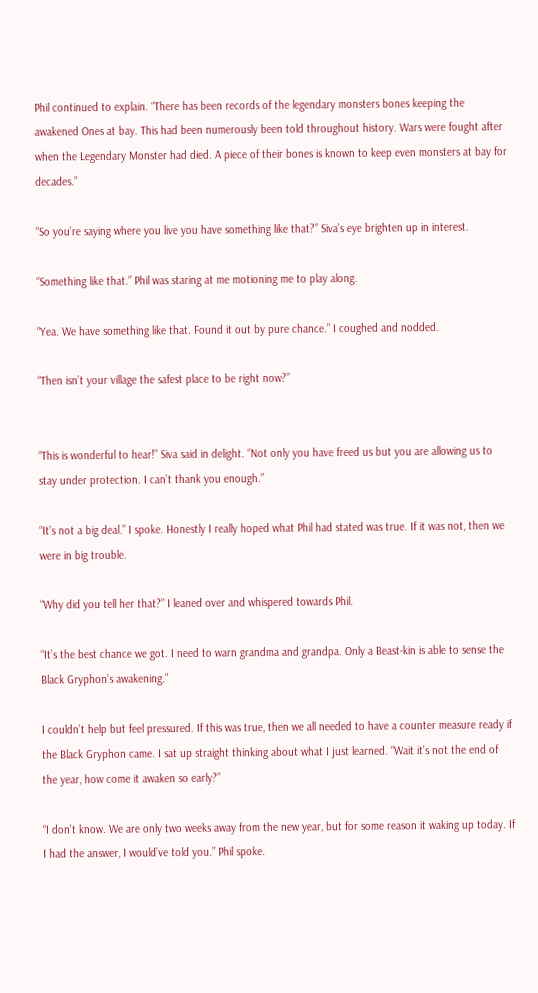Phil continued to explain. “There has been records of the legendary monsters bones keeping the awakened Ones at bay. This had been numerously been told throughout history. Wars were fought after when the Legendary Monster had died. A piece of their bones is known to keep even monsters at bay for decades.”

“So you’re saying where you live you have something like that?” Siva’s eye brighten up in interest.

“Something like that.” Phil was staring at me motioning me to play along.

“Yea. We have something like that. Found it out by pure chance.” I coughed and nodded.

“Then isn’t your village the safest place to be right now?”


“This is wonderful to hear!” Siva said in delight. “Not only you have freed us but you are allowing us to stay under protection. I can’t thank you enough.”

“It’s not a big deal.” I spoke. Honestly I really hoped what Phil had stated was true. If it was not, then we were in big trouble.

“Why did you tell her that?” I leaned over and whispered towards Phil.

“It’s the best chance we got. I need to warn grandma and grandpa. Only a Beast-kin is able to sense the Black Gryphon’s awakening.”

I couldn’t help but feel pressured. If this was true, then we all needed to have a counter measure ready if the Black Gryphon came. I sat up straight thinking about what I just learned. “Wait it’s not the end of the year, how come it awaken so early?”

“I don’t know. We are only two weeks away from the new year, but for some reason it waking up today. If I had the answer, I would’ve told you.” Phil spoke.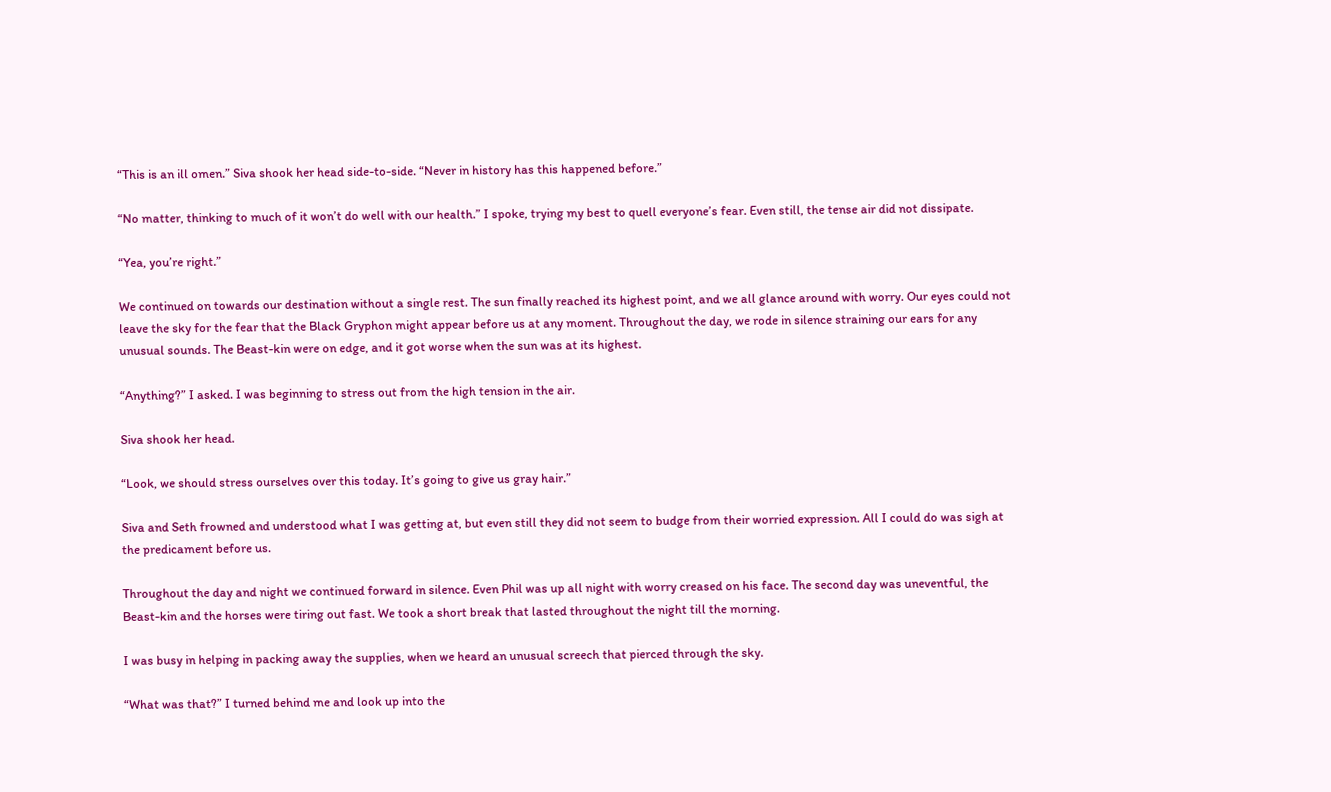“This is an ill omen.” Siva shook her head side-to-side. “Never in history has this happened before.”

“No matter, thinking to much of it won’t do well with our health.” I spoke, trying my best to quell everyone’s fear. Even still, the tense air did not dissipate.

“Yea, you’re right.”

We continued on towards our destination without a single rest. The sun finally reached its highest point, and we all glance around with worry. Our eyes could not leave the sky for the fear that the Black Gryphon might appear before us at any moment. Throughout the day, we rode in silence straining our ears for any unusual sounds. The Beast-kin were on edge, and it got worse when the sun was at its highest.

“Anything?” I asked. I was beginning to stress out from the high tension in the air.

Siva shook her head.

“Look, we should stress ourselves over this today. It’s going to give us gray hair.”

Siva and Seth frowned and understood what I was getting at, but even still they did not seem to budge from their worried expression. All I could do was sigh at the predicament before us.

Throughout the day and night we continued forward in silence. Even Phil was up all night with worry creased on his face. The second day was uneventful, the Beast-kin and the horses were tiring out fast. We took a short break that lasted throughout the night till the morning.

I was busy in helping in packing away the supplies, when we heard an unusual screech that pierced through the sky.

“What was that?” I turned behind me and look up into the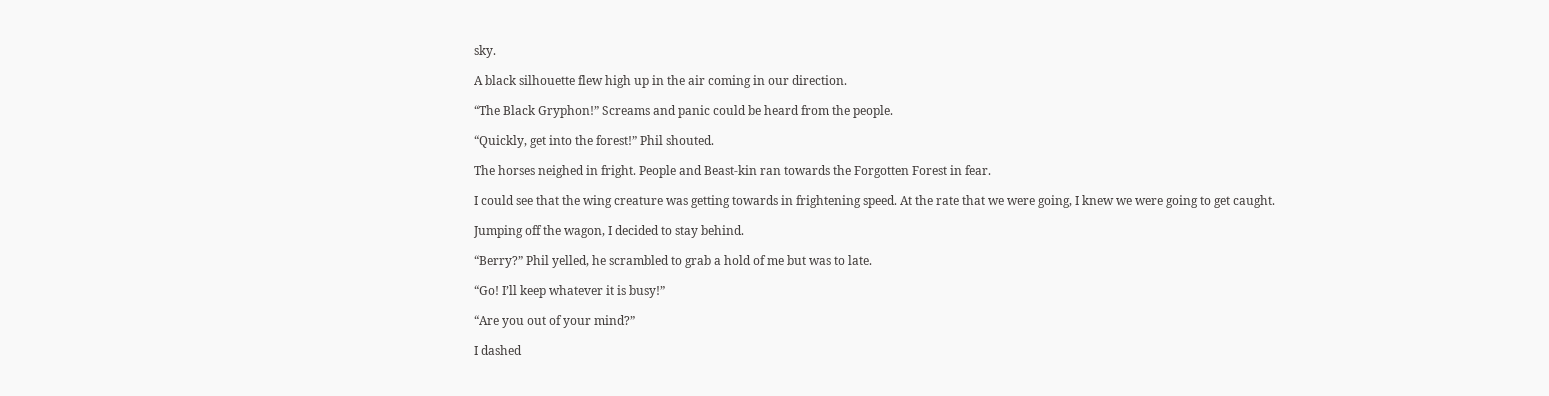sky.

A black silhouette flew high up in the air coming in our direction.

“The Black Gryphon!” Screams and panic could be heard from the people.

“Quickly, get into the forest!” Phil shouted.

The horses neighed in fright. People and Beast-kin ran towards the Forgotten Forest in fear.

I could see that the wing creature was getting towards in frightening speed. At the rate that we were going, I knew we were going to get caught.

Jumping off the wagon, I decided to stay behind.

“Berry?” Phil yelled, he scrambled to grab a hold of me but was to late.

“Go! I’ll keep whatever it is busy!”

“Are you out of your mind?”

I dashed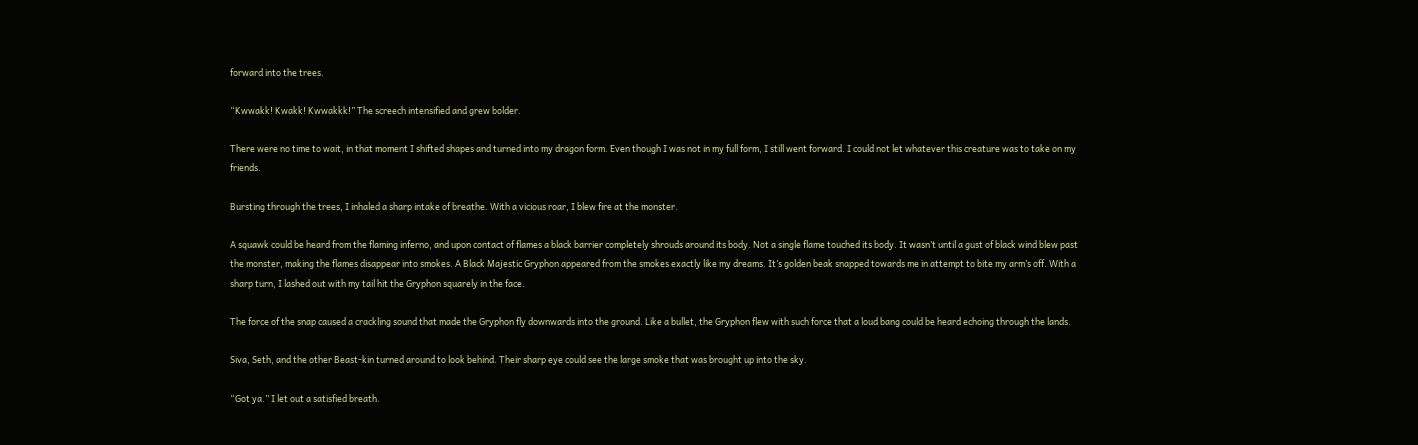forward into the trees.

“Kwwakk! Kwakk! Kwwakkk!” The screech intensified and grew bolder.

There were no time to wait, in that moment I shifted shapes and turned into my dragon form. Even though I was not in my full form, I still went forward. I could not let whatever this creature was to take on my friends.

Bursting through the trees, I inhaled a sharp intake of breathe. With a vicious roar, I blew fire at the monster.

A squawk could be heard from the flaming inferno, and upon contact of flames a black barrier completely shrouds around its body. Not a single flame touched its body. It wasn’t until a gust of black wind blew past the monster, making the flames disappear into smokes. A Black Majestic Gryphon appeared from the smokes exactly like my dreams. It’s golden beak snapped towards me in attempt to bite my arm’s off. With a sharp turn, I lashed out with my tail hit the Gryphon squarely in the face.

The force of the snap caused a crackling sound that made the Gryphon fly downwards into the ground. Like a bullet, the Gryphon flew with such force that a loud bang could be heard echoing through the lands.

Siva, Seth, and the other Beast-kin turned around to look behind. Their sharp eye could see the large smoke that was brought up into the sky.

“Got ya.” I let out a satisfied breath.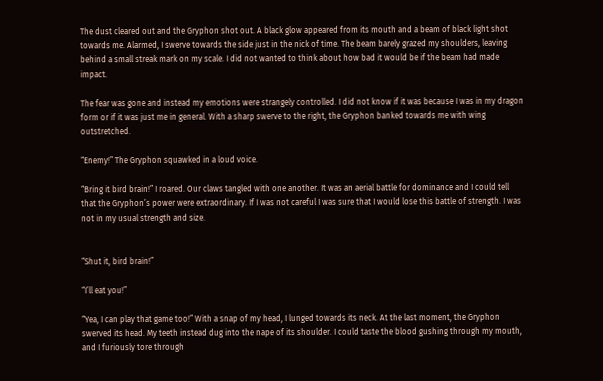The dust cleared out and the Gryphon shot out. A black glow appeared from its mouth and a beam of black light shot towards me. Alarmed, I swerve towards the side just in the nick of time. The beam barely grazed my shoulders, leaving behind a small streak mark on my scale. I did not wanted to think about how bad it would be if the beam had made impact.

The fear was gone and instead my emotions were strangely controlled. I did not know if it was because I was in my dragon form or if it was just me in general. With a sharp swerve to the right, the Gryphon banked towards me with wing outstretched.

“Enemy!” The Gryphon squawked in a loud voice.

“Bring it bird brain!” I roared. Our claws tangled with one another. It was an aerial battle for dominance and I could tell that the Gryphon’s power were extraordinary. If I was not careful I was sure that I would lose this battle of strength. I was not in my usual strength and size.


“Shut it, bird brain!”

“I’ll eat you!”

“Yea, I can play that game too!” With a snap of my head, I lunged towards its neck. At the last moment, the Gryphon swerved its head. My teeth instead dug into the nape of its shoulder. I could taste the blood gushing through my mouth, and I furiously tore through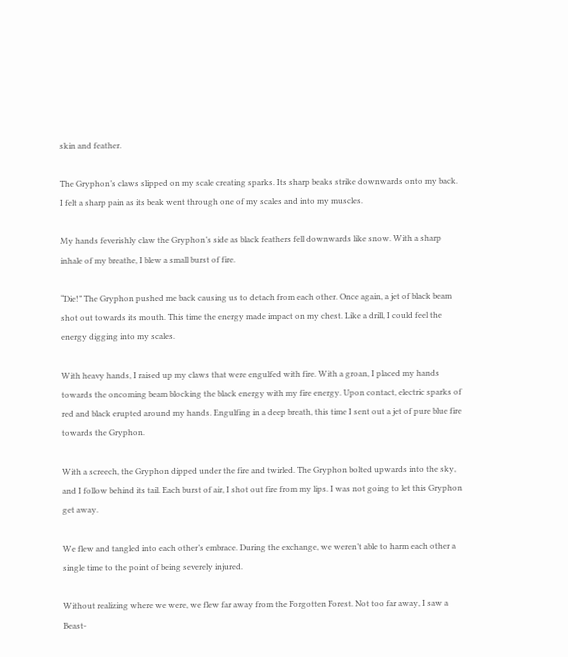skin and feather.

The Gryphon’s claws slipped on my scale creating sparks. Its sharp beaks strike downwards onto my back. I felt a sharp pain as its beak went through one of my scales and into my muscles.

My hands feverishly claw the Gryphon’s side as black feathers fell downwards like snow. With a sharp inhale of my breathe, I blew a small burst of fire.

“Die!” The Gryphon pushed me back causing us to detach from each other. Once again, a jet of black beam shot out towards its mouth. This time the energy made impact on my chest. Like a drill, I could feel the energy digging into my scales.

With heavy hands, I raised up my claws that were engulfed with fire. With a groan, I placed my hands towards the oncoming beam blocking the black energy with my fire energy. Upon contact, electric sparks of red and black erupted around my hands. Engulfing in a deep breath, this time I sent out a jet of pure blue fire towards the Gryphon.

With a screech, the Gryphon dipped under the fire and twirled. The Gryphon bolted upwards into the sky, and I follow behind its tail. Each burst of air, I shot out fire from my lips. I was not going to let this Gryphon get away.

We flew and tangled into each other’s embrace. During the exchange, we weren’t able to harm each other a single time to the point of being severely injured.

Without realizing where we were, we flew far away from the Forgotten Forest. Not too far away, I saw a Beast-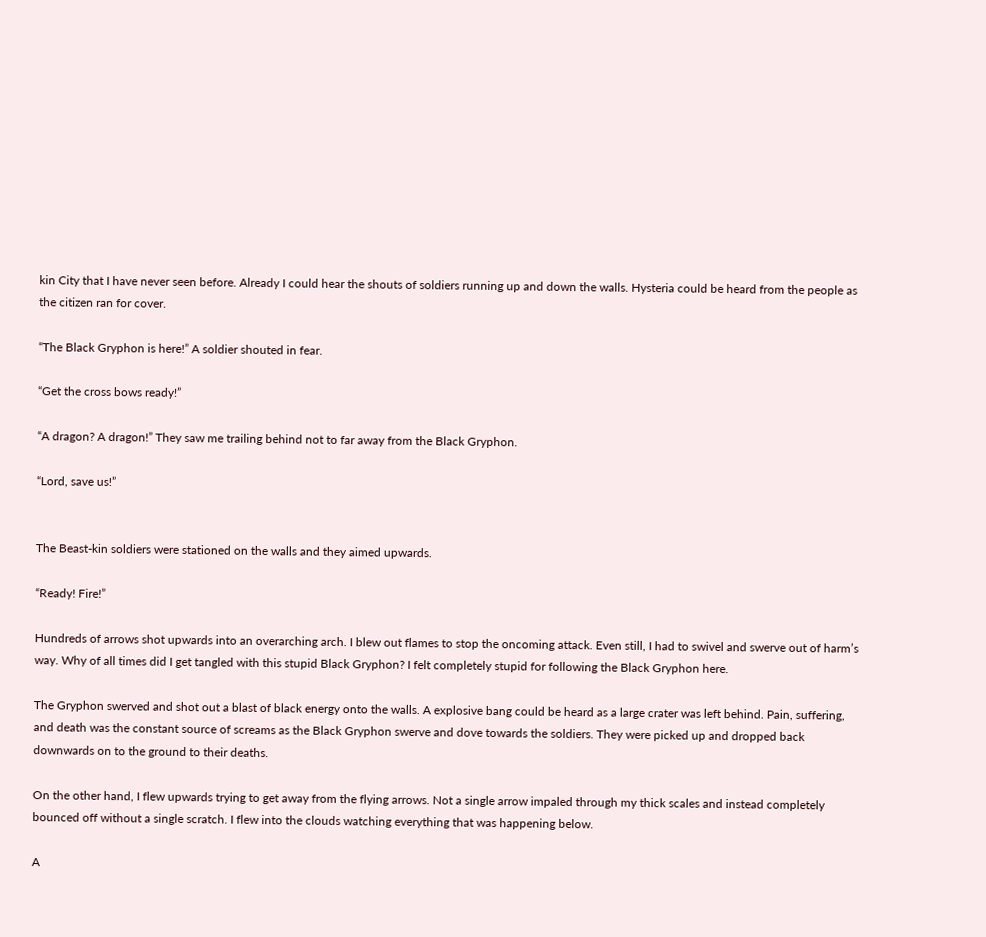kin City that I have never seen before. Already I could hear the shouts of soldiers running up and down the walls. Hysteria could be heard from the people as the citizen ran for cover.

“The Black Gryphon is here!” A soldier shouted in fear.

“Get the cross bows ready!”

“A dragon? A dragon!” They saw me trailing behind not to far away from the Black Gryphon.

“Lord, save us!”


The Beast-kin soldiers were stationed on the walls and they aimed upwards.

“Ready! Fire!”

Hundreds of arrows shot upwards into an overarching arch. I blew out flames to stop the oncoming attack. Even still, I had to swivel and swerve out of harm’s way. Why of all times did I get tangled with this stupid Black Gryphon? I felt completely stupid for following the Black Gryphon here.

The Gryphon swerved and shot out a blast of black energy onto the walls. A explosive bang could be heard as a large crater was left behind. Pain, suffering, and death was the constant source of screams as the Black Gryphon swerve and dove towards the soldiers. They were picked up and dropped back downwards on to the ground to their deaths.

On the other hand, I flew upwards trying to get away from the flying arrows. Not a single arrow impaled through my thick scales and instead completely bounced off without a single scratch. I flew into the clouds watching everything that was happening below.

A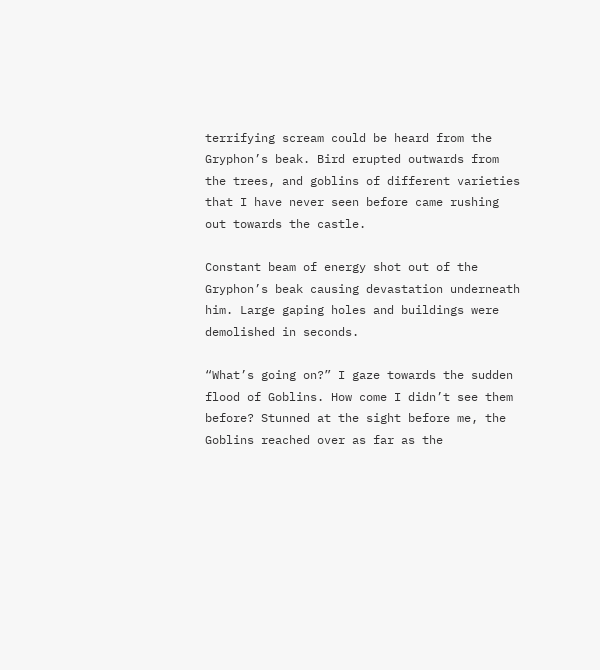terrifying scream could be heard from the Gryphon’s beak. Bird erupted outwards from the trees, and goblins of different varieties that I have never seen before came rushing out towards the castle.

Constant beam of energy shot out of the Gryphon’s beak causing devastation underneath him. Large gaping holes and buildings were demolished in seconds.

“What’s going on?” I gaze towards the sudden flood of Goblins. How come I didn’t see them before? Stunned at the sight before me, the Goblins reached over as far as the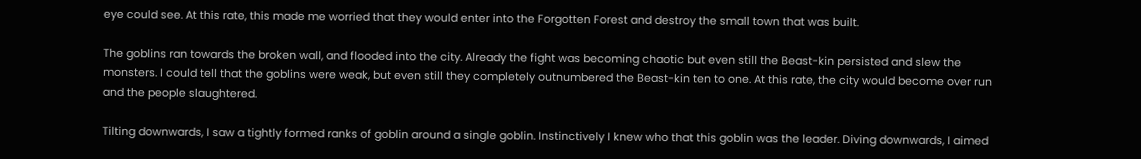eye could see. At this rate, this made me worried that they would enter into the Forgotten Forest and destroy the small town that was built.

The goblins ran towards the broken wall, and flooded into the city. Already the fight was becoming chaotic but even still the Beast-kin persisted and slew the monsters. I could tell that the goblins were weak, but even still they completely outnumbered the Beast-kin ten to one. At this rate, the city would become over run and the people slaughtered.

Tilting downwards, I saw a tightly formed ranks of goblin around a single goblin. Instinctively I knew who that this goblin was the leader. Diving downwards, I aimed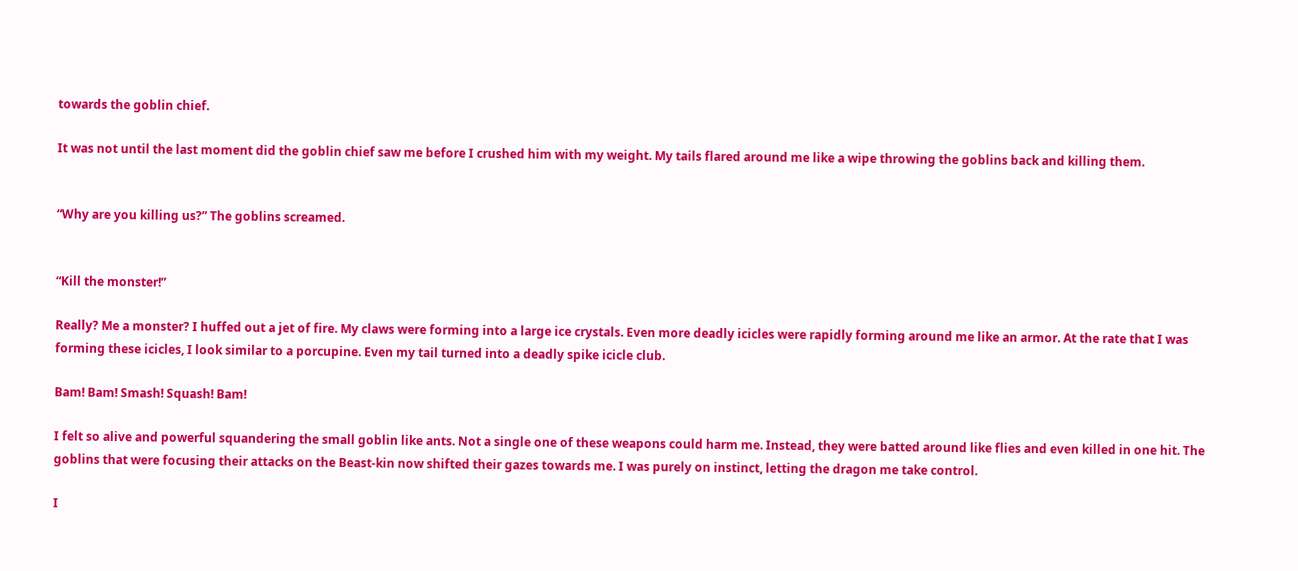towards the goblin chief.

It was not until the last moment did the goblin chief saw me before I crushed him with my weight. My tails flared around me like a wipe throwing the goblins back and killing them.


“Why are you killing us?” The goblins screamed.


“Kill the monster!”

Really? Me a monster? I huffed out a jet of fire. My claws were forming into a large ice crystals. Even more deadly icicles were rapidly forming around me like an armor. At the rate that I was forming these icicles, I look similar to a porcupine. Even my tail turned into a deadly spike icicle club.

Bam! Bam! Smash! Squash! Bam!

I felt so alive and powerful squandering the small goblin like ants. Not a single one of these weapons could harm me. Instead, they were batted around like flies and even killed in one hit. The goblins that were focusing their attacks on the Beast-kin now shifted their gazes towards me. I was purely on instinct, letting the dragon me take control.

I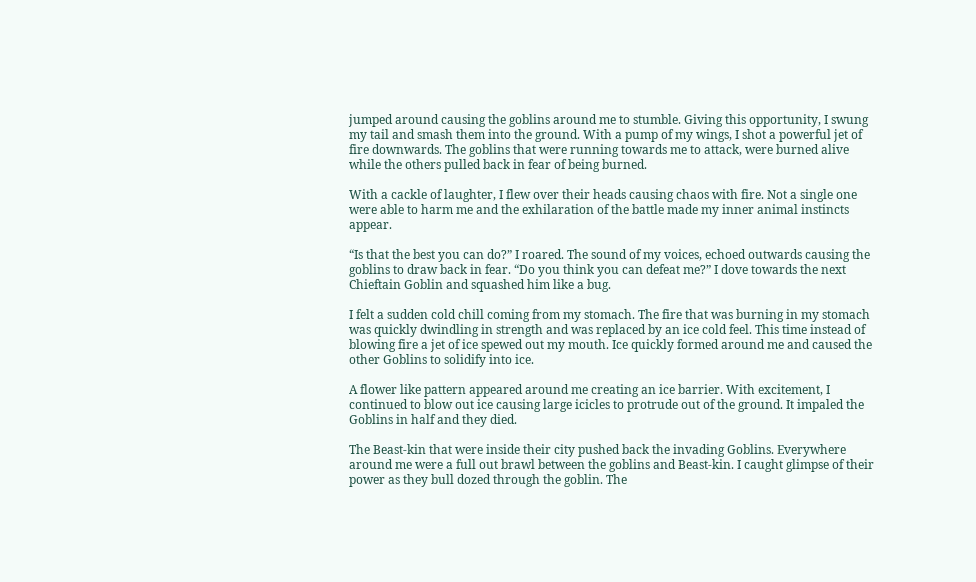jumped around causing the goblins around me to stumble. Giving this opportunity, I swung my tail and smash them into the ground. With a pump of my wings, I shot a powerful jet of fire downwards. The goblins that were running towards me to attack, were burned alive while the others pulled back in fear of being burned.

With a cackle of laughter, I flew over their heads causing chaos with fire. Not a single one were able to harm me and the exhilaration of the battle made my inner animal instincts appear.

“Is that the best you can do?” I roared. The sound of my voices, echoed outwards causing the goblins to draw back in fear. “Do you think you can defeat me?” I dove towards the next Chieftain Goblin and squashed him like a bug.

I felt a sudden cold chill coming from my stomach. The fire that was burning in my stomach was quickly dwindling in strength and was replaced by an ice cold feel. This time instead of blowing fire a jet of ice spewed out my mouth. Ice quickly formed around me and caused the other Goblins to solidify into ice.

A flower like pattern appeared around me creating an ice barrier. With excitement, I continued to blow out ice causing large icicles to protrude out of the ground. It impaled the Goblins in half and they died.

The Beast-kin that were inside their city pushed back the invading Goblins. Everywhere around me were a full out brawl between the goblins and Beast-kin. I caught glimpse of their power as they bull dozed through the goblin. The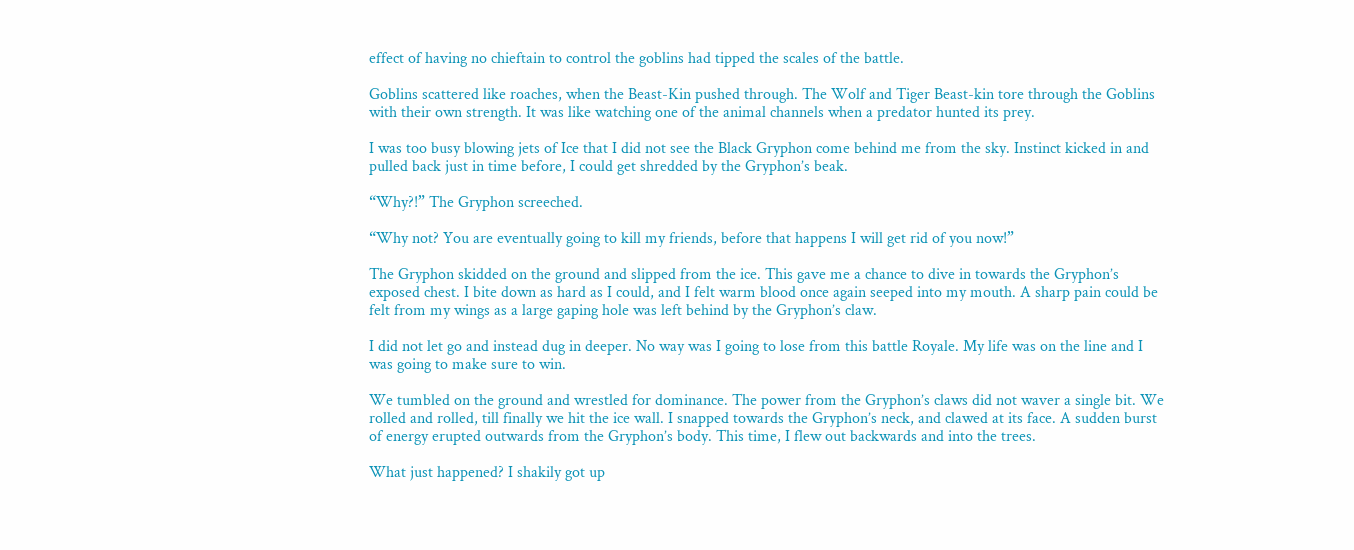effect of having no chieftain to control the goblins had tipped the scales of the battle.

Goblins scattered like roaches, when the Beast-Kin pushed through. The Wolf and Tiger Beast-kin tore through the Goblins with their own strength. It was like watching one of the animal channels when a predator hunted its prey.

I was too busy blowing jets of Ice that I did not see the Black Gryphon come behind me from the sky. Instinct kicked in and pulled back just in time before, I could get shredded by the Gryphon’s beak.

“Why?!” The Gryphon screeched.

“Why not? You are eventually going to kill my friends, before that happens I will get rid of you now!”

The Gryphon skidded on the ground and slipped from the ice. This gave me a chance to dive in towards the Gryphon’s exposed chest. I bite down as hard as I could, and I felt warm blood once again seeped into my mouth. A sharp pain could be felt from my wings as a large gaping hole was left behind by the Gryphon’s claw.

I did not let go and instead dug in deeper. No way was I going to lose from this battle Royale. My life was on the line and I was going to make sure to win.

We tumbled on the ground and wrestled for dominance. The power from the Gryphon’s claws did not waver a single bit. We rolled and rolled, till finally we hit the ice wall. I snapped towards the Gryphon’s neck, and clawed at its face. A sudden burst of energy erupted outwards from the Gryphon’s body. This time, I flew out backwards and into the trees.

What just happened? I shakily got up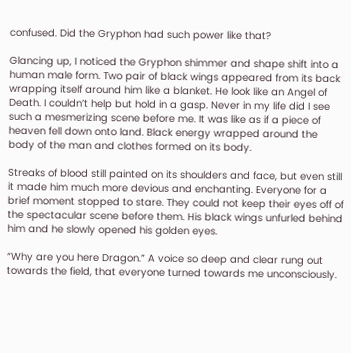confused. Did the Gryphon had such power like that?

Glancing up, I noticed the Gryphon shimmer and shape shift into a human male form. Two pair of black wings appeared from its back wrapping itself around him like a blanket. He look like an Angel of Death. I couldn’t help but hold in a gasp. Never in my life did I see such a mesmerizing scene before me. It was like as if a piece of heaven fell down onto land. Black energy wrapped around the body of the man and clothes formed on its body.

Streaks of blood still painted on its shoulders and face, but even still it made him much more devious and enchanting. Everyone for a brief moment stopped to stare. They could not keep their eyes off of the spectacular scene before them. His black wings unfurled behind him and he slowly opened his golden eyes.

“Why are you here Dragon.” A voice so deep and clear rung out towards the field, that everyone turned towards me unconsciously.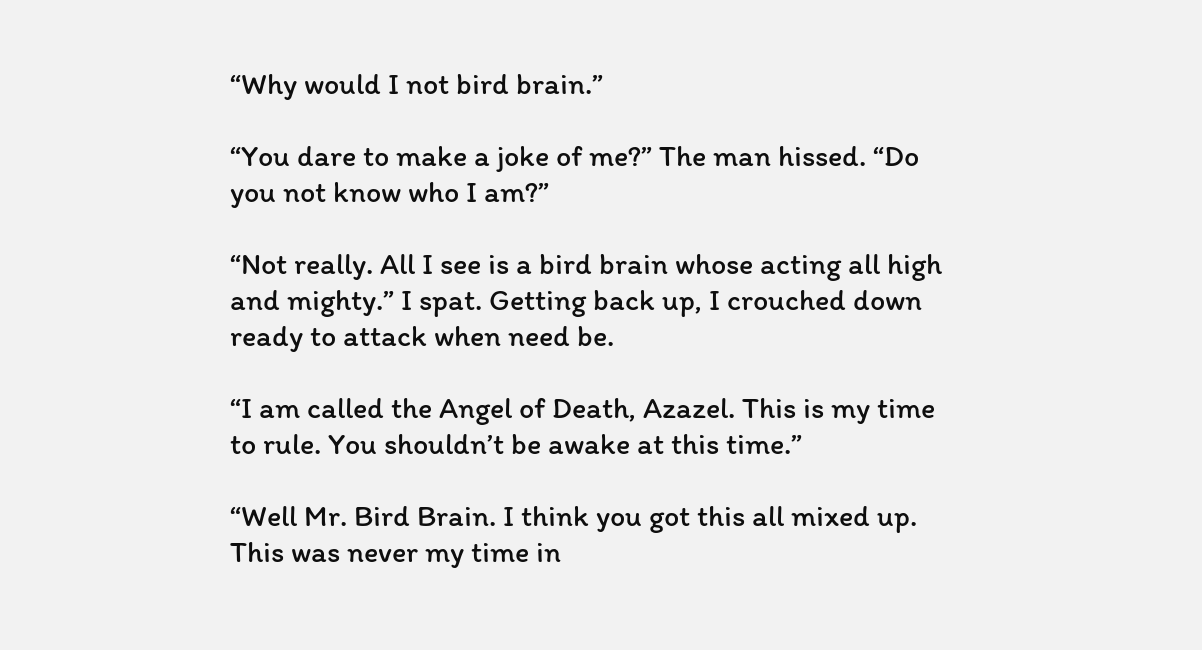“Why would I not bird brain.”

“You dare to make a joke of me?” The man hissed. “Do you not know who I am?”

“Not really. All I see is a bird brain whose acting all high and mighty.” I spat. Getting back up, I crouched down ready to attack when need be.

“I am called the Angel of Death, Azazel. This is my time to rule. You shouldn’t be awake at this time.”

“Well Mr. Bird Brain. I think you got this all mixed up. This was never my time in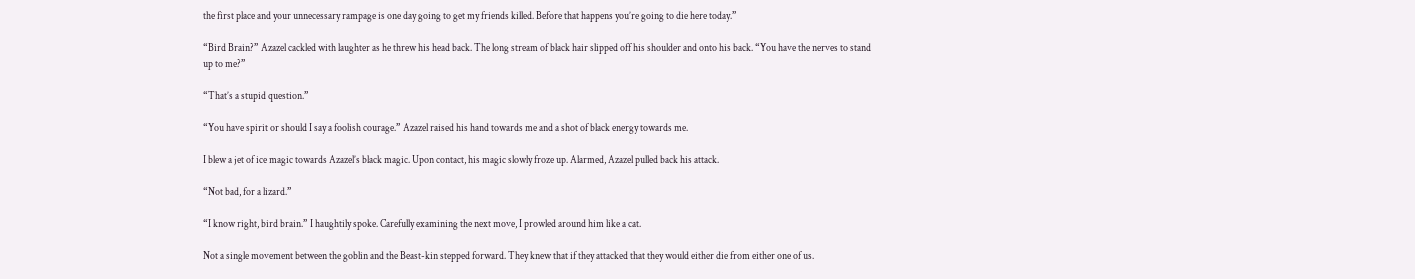the first place and your unnecessary rampage is one day going to get my friends killed. Before that happens you’re going to die here today.”

“Bird Brain?” Azazel cackled with laughter as he threw his head back. The long stream of black hair slipped off his shoulder and onto his back. “You have the nerves to stand up to me?”

“That’s a stupid question.”

“You have spirit or should I say a foolish courage.” Azazel raised his hand towards me and a shot of black energy towards me.

I blew a jet of ice magic towards Azazel’s black magic. Upon contact, his magic slowly froze up. Alarmed, Azazel pulled back his attack.

“Not bad, for a lizard.”

“I know right, bird brain.” I haughtily spoke. Carefully examining the next move, I prowled around him like a cat.

Not a single movement between the goblin and the Beast-kin stepped forward. They knew that if they attacked that they would either die from either one of us.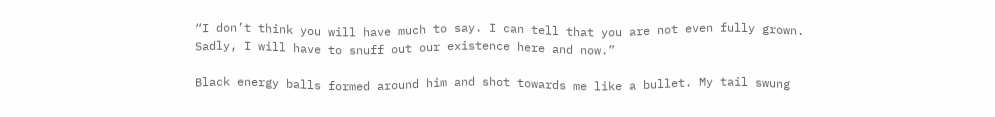“I don’t think you will have much to say. I can tell that you are not even fully grown. Sadly, I will have to snuff out our existence here and now.”

Black energy balls formed around him and shot towards me like a bullet. My tail swung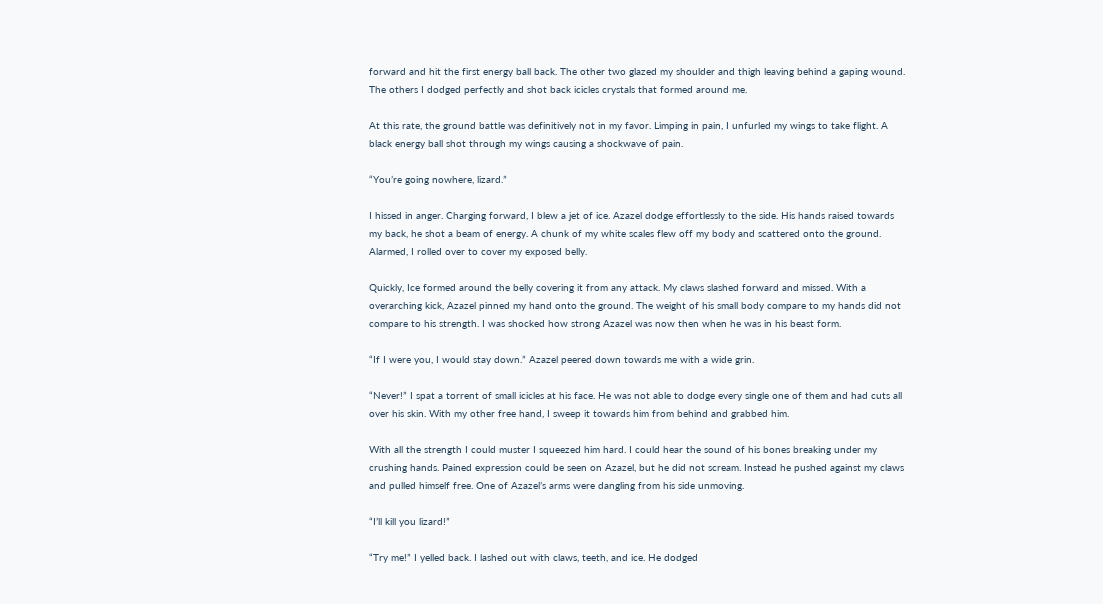forward and hit the first energy ball back. The other two glazed my shoulder and thigh leaving behind a gaping wound. The others I dodged perfectly and shot back icicles crystals that formed around me.

At this rate, the ground battle was definitively not in my favor. Limping in pain, I unfurled my wings to take flight. A black energy ball shot through my wings causing a shockwave of pain.

“You’re going nowhere, lizard.”

I hissed in anger. Charging forward, I blew a jet of ice. Azazel dodge effortlessly to the side. His hands raised towards my back, he shot a beam of energy. A chunk of my white scales flew off my body and scattered onto the ground. Alarmed, I rolled over to cover my exposed belly.

Quickly, Ice formed around the belly covering it from any attack. My claws slashed forward and missed. With a overarching kick, Azazel pinned my hand onto the ground. The weight of his small body compare to my hands did not compare to his strength. I was shocked how strong Azazel was now then when he was in his beast form.

“If I were you, I would stay down.” Azazel peered down towards me with a wide grin.

“Never!” I spat a torrent of small icicles at his face. He was not able to dodge every single one of them and had cuts all over his skin. With my other free hand, I sweep it towards him from behind and grabbed him.

With all the strength I could muster I squeezed him hard. I could hear the sound of his bones breaking under my crushing hands. Pained expression could be seen on Azazel, but he did not scream. Instead he pushed against my claws and pulled himself free. One of Azazel’s arms were dangling from his side unmoving.

“I’ll kill you lizard!”

“Try me!” I yelled back. I lashed out with claws, teeth, and ice. He dodged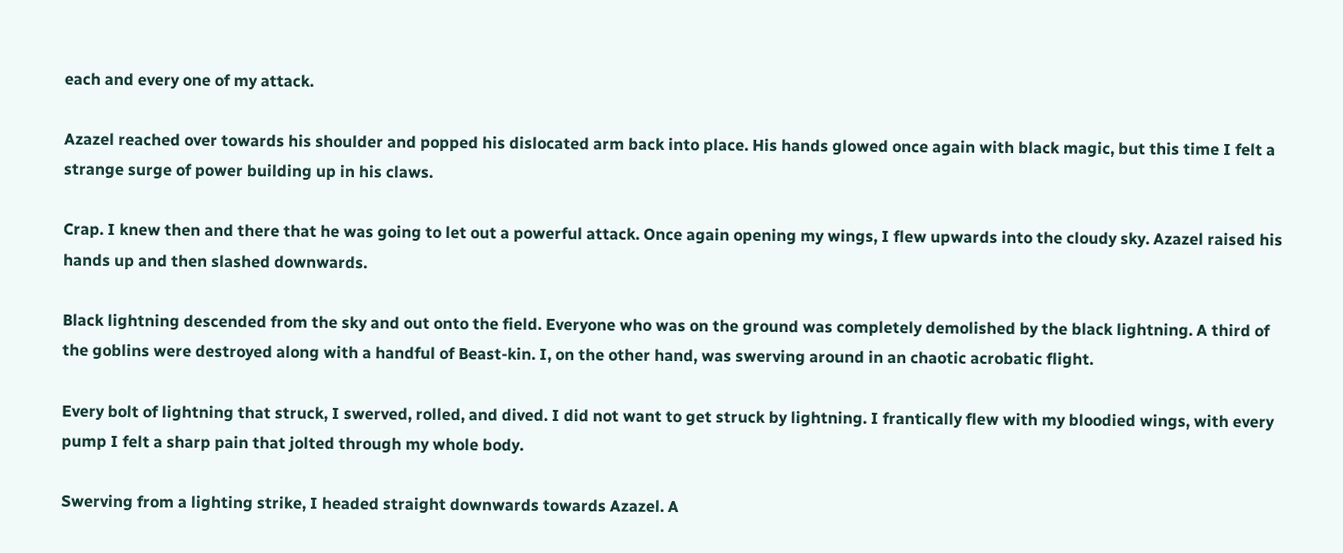each and every one of my attack.

Azazel reached over towards his shoulder and popped his dislocated arm back into place. His hands glowed once again with black magic, but this time I felt a strange surge of power building up in his claws.

Crap. I knew then and there that he was going to let out a powerful attack. Once again opening my wings, I flew upwards into the cloudy sky. Azazel raised his hands up and then slashed downwards.

Black lightning descended from the sky and out onto the field. Everyone who was on the ground was completely demolished by the black lightning. A third of the goblins were destroyed along with a handful of Beast-kin. I, on the other hand, was swerving around in an chaotic acrobatic flight.

Every bolt of lightning that struck, I swerved, rolled, and dived. I did not want to get struck by lightning. I frantically flew with my bloodied wings, with every pump I felt a sharp pain that jolted through my whole body.

Swerving from a lighting strike, I headed straight downwards towards Azazel. A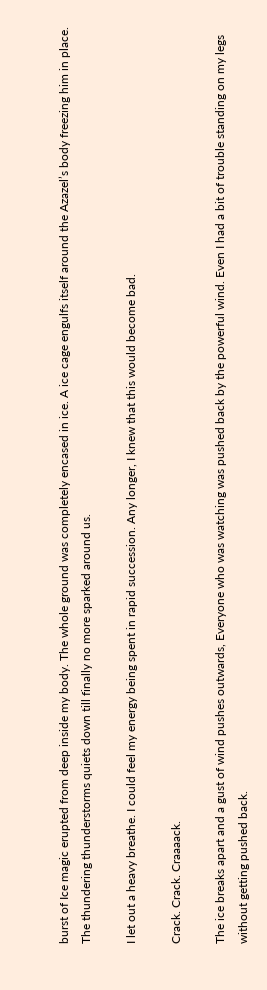burst of Ice magic erupted from deep inside my body. The whole ground was completely encased in ice. A ice cage engulfs itself around the Azazel’s body freezing him in place. The thundering thunderstorms quiets down till finally no more sparked around us.

I let out a heavy breathe. I could feel my energy being spent in rapid succession. Any longer, I knew that this would become bad.

Crack. Crack. Craaaack.

The ice breaks apart and a gust of wind pushes outwards, Everyone who was watching was pushed back by the powerful wind. Even I had a bit of trouble standing on my legs without getting pushed back.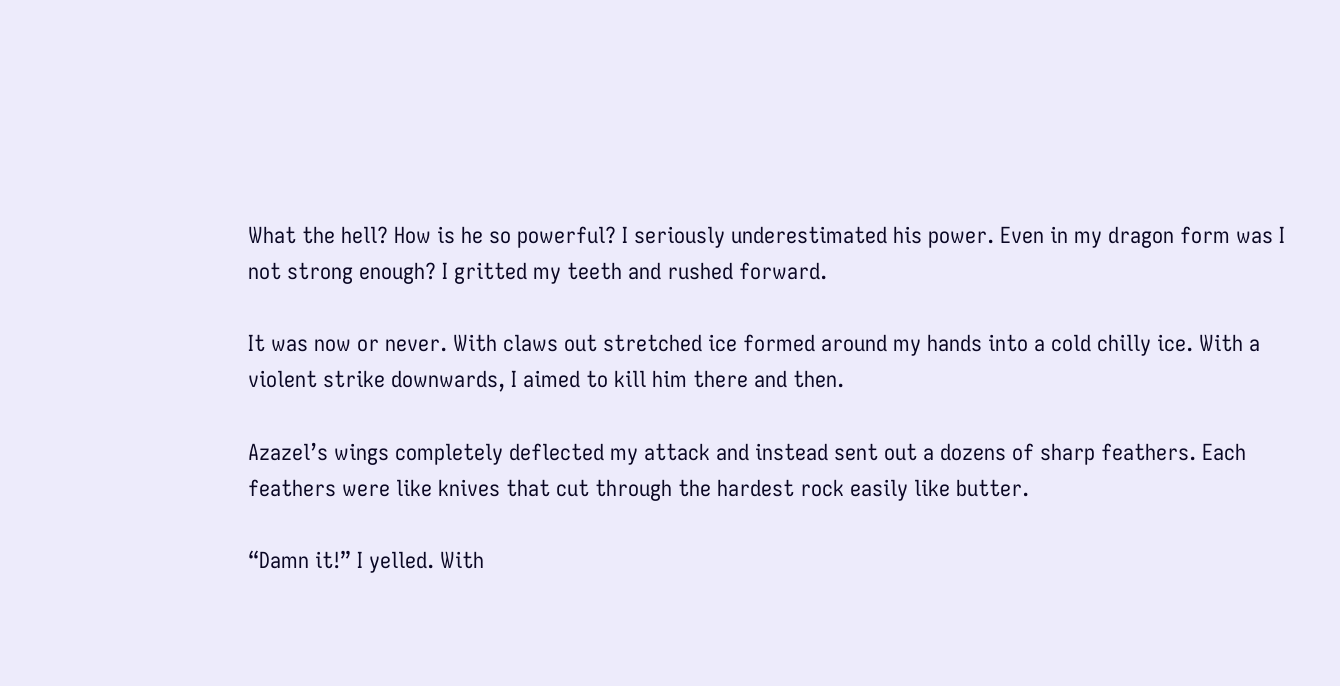What the hell? How is he so powerful? I seriously underestimated his power. Even in my dragon form was I not strong enough? I gritted my teeth and rushed forward.

It was now or never. With claws out stretched ice formed around my hands into a cold chilly ice. With a violent strike downwards, I aimed to kill him there and then.

Azazel’s wings completely deflected my attack and instead sent out a dozens of sharp feathers. Each feathers were like knives that cut through the hardest rock easily like butter.

“Damn it!” I yelled. With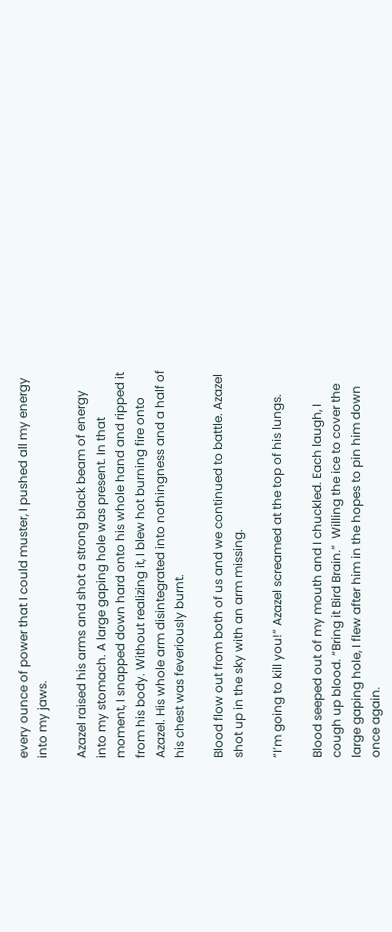every ounce of power that I could muster, I pushed all my energy into my jaws.

Azazel raised his arms and shot a strong black beam of energy into my stomach. A large gaping hole was present. In that moment, I snapped down hard onto his whole hand and ripped it from his body. Without realizing it, I blew hot burning fire onto Azazel. His whole arm disintegrated into nothingness and a half of his chest was feveriously burnt.

Blood flow out from both of us and we continued to battle. Azazel shot up in the sky with an arm missing.

“I’m going to kill you!” Azazel screamed at the top of his lungs.

Blood seeped out of my mouth and I chuckled. Each laugh, I cough up blood. “Bring it Bird Brain.”  Willing the ice to cover the large gaping hole, I flew after him in the hopes to pin him down once again.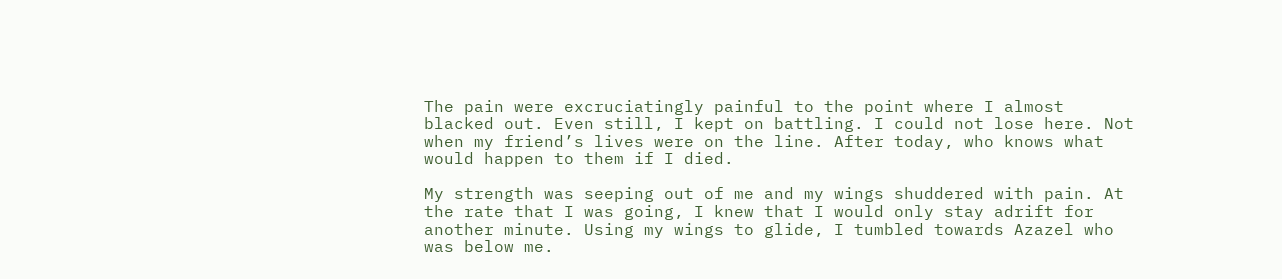The pain were excruciatingly painful to the point where I almost blacked out. Even still, I kept on battling. I could not lose here. Not when my friend’s lives were on the line. After today, who knows what would happen to them if I died.

My strength was seeping out of me and my wings shuddered with pain. At the rate that I was going, I knew that I would only stay adrift for another minute. Using my wings to glide, I tumbled towards Azazel who was below me.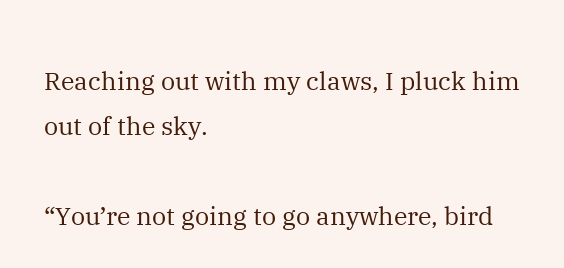Reaching out with my claws, I pluck him out of the sky.

“You’re not going to go anywhere, bird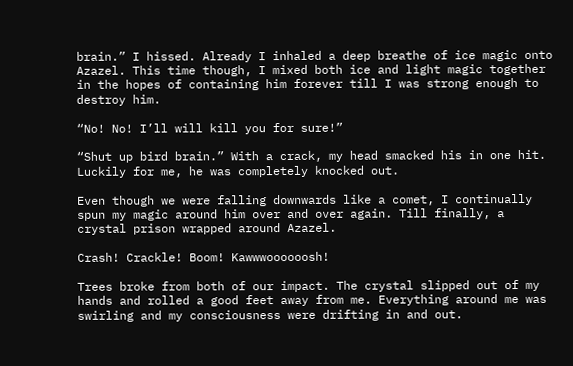brain.” I hissed. Already I inhaled a deep breathe of ice magic onto Azazel. This time though, I mixed both ice and light magic together in the hopes of containing him forever till I was strong enough to destroy him.

“No! No! I’ll will kill you for sure!”

“Shut up bird brain.” With a crack, my head smacked his in one hit. Luckily for me, he was completely knocked out.

Even though we were falling downwards like a comet, I continually spun my magic around him over and over again. Till finally, a crystal prison wrapped around Azazel.

Crash! Crackle! Boom! Kawwwoooooosh!

Trees broke from both of our impact. The crystal slipped out of my hands and rolled a good feet away from me. Everything around me was swirling and my consciousness were drifting in and out.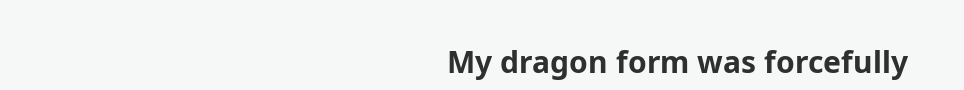My dragon form was forcefully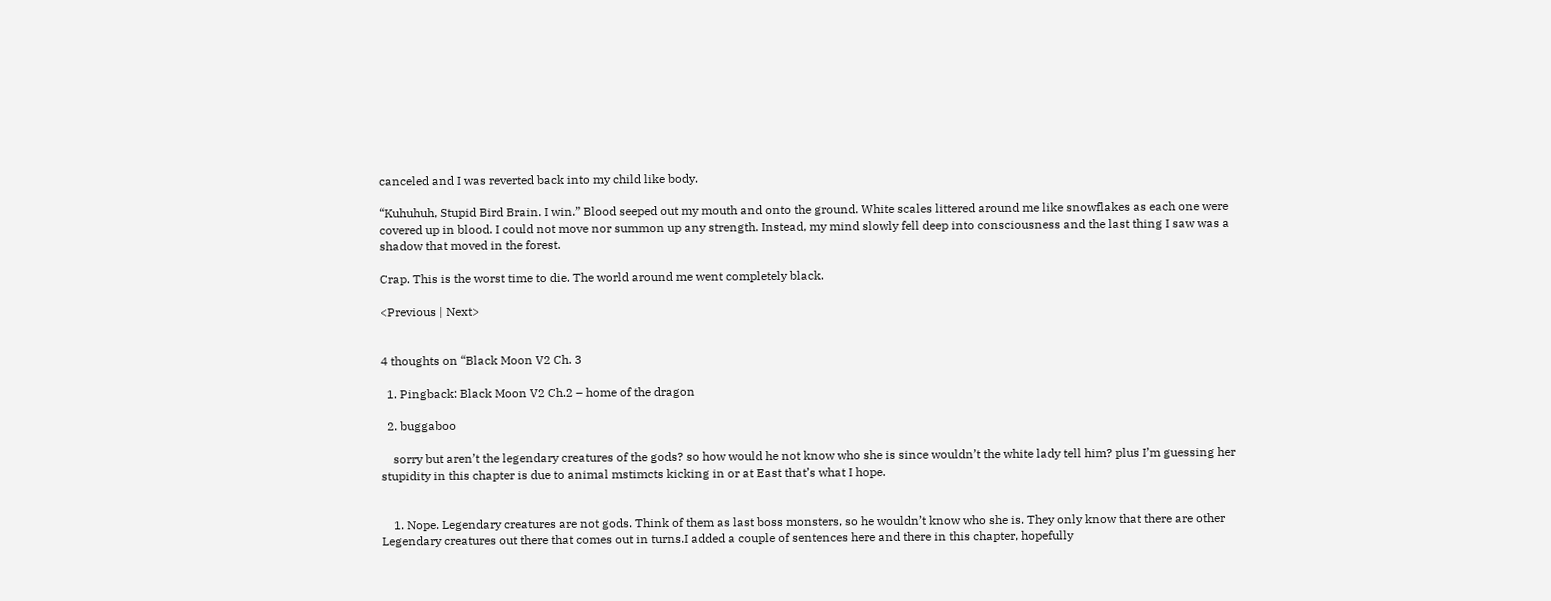canceled and I was reverted back into my child like body.

“Kuhuhuh, Stupid Bird Brain. I win.” Blood seeped out my mouth and onto the ground. White scales littered around me like snowflakes as each one were covered up in blood. I could not move nor summon up any strength. Instead, my mind slowly fell deep into consciousness and the last thing I saw was a shadow that moved in the forest.

Crap. This is the worst time to die. The world around me went completely black.

<Previous | Next>


4 thoughts on “Black Moon V2 Ch. 3

  1. Pingback: Black Moon V2 Ch.2 – home of the dragon

  2. buggaboo

    sorry but aren’t the legendary creatures of the gods? so how would he not know who she is since wouldn’t the white lady tell him? plus I’m guessing her stupidity in this chapter is due to animal mstimcts kicking in or at East that’s what I hope.


    1. Nope. Legendary creatures are not gods. Think of them as last boss monsters, so he wouldn’t know who she is. They only know that there are other Legendary creatures out there that comes out in turns.I added a couple of sentences here and there in this chapter, hopefully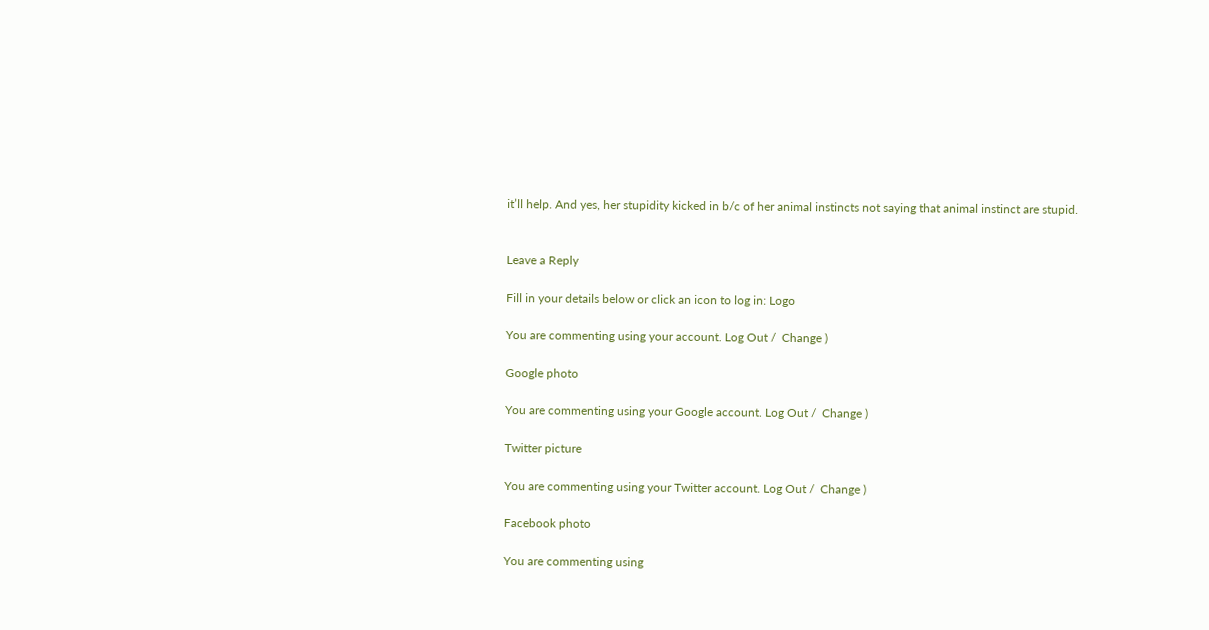it’ll help. And yes, her stupidity kicked in b/c of her animal instincts not saying that animal instinct are stupid.


Leave a Reply

Fill in your details below or click an icon to log in: Logo

You are commenting using your account. Log Out /  Change )

Google photo

You are commenting using your Google account. Log Out /  Change )

Twitter picture

You are commenting using your Twitter account. Log Out /  Change )

Facebook photo

You are commenting using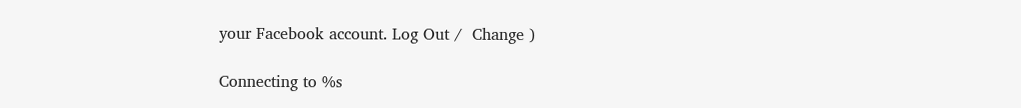your Facebook account. Log Out /  Change )

Connecting to %s